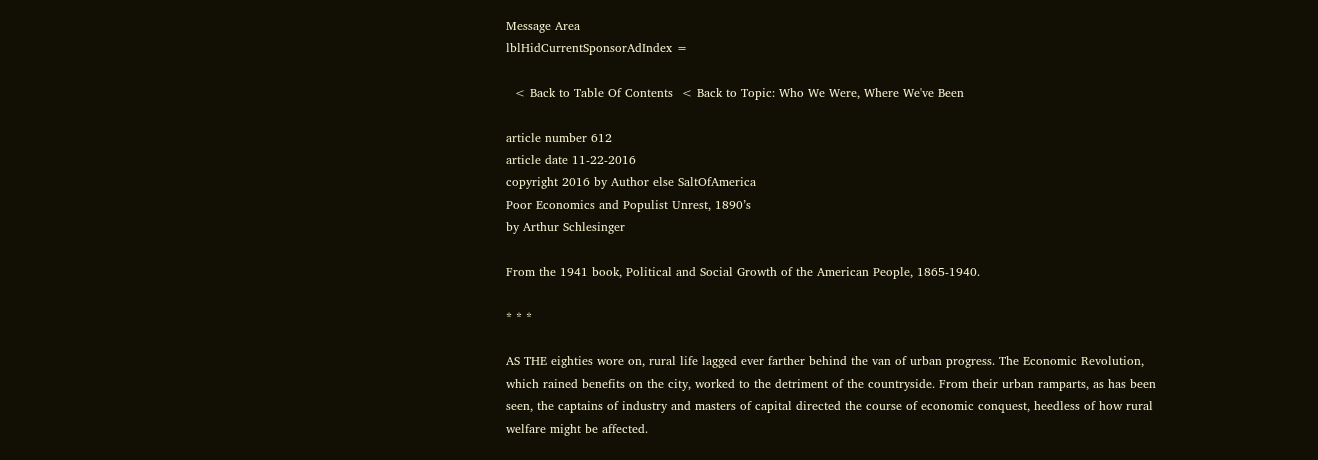Message Area
lblHidCurrentSponsorAdIndex =

  < Back to Table Of Contents  < Back to Topic: Who We Were, Where We've Been

article number 612
article date 11-22-2016
copyright 2016 by Author else SaltOfAmerica
Poor Economics and Populist Unrest, 1890’s
by Arthur Schlesinger

From the 1941 book, Political and Social Growth of the American People, 1865-1940.

* * *

AS THE eighties wore on, rural life lagged ever farther behind the van of urban progress. The Economic Revolution, which rained benefits on the city, worked to the detriment of the countryside. From their urban ramparts, as has been seen, the captains of industry and masters of capital directed the course of economic conquest, heedless of how rural welfare might be affected.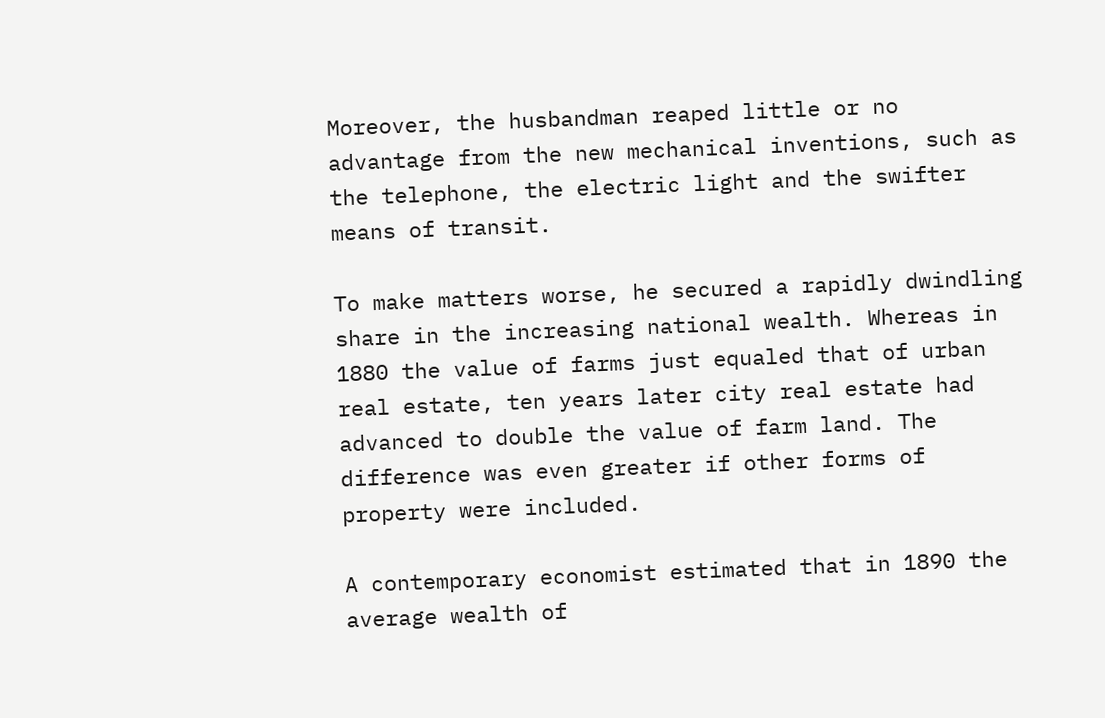Moreover, the husbandman reaped little or no advantage from the new mechanical inventions, such as the telephone, the electric light and the swifter means of transit.

To make matters worse, he secured a rapidly dwindling share in the increasing national wealth. Whereas in 1880 the value of farms just equaled that of urban real estate, ten years later city real estate had advanced to double the value of farm land. The difference was even greater if other forms of property were included.

A contemporary economist estimated that in 1890 the average wealth of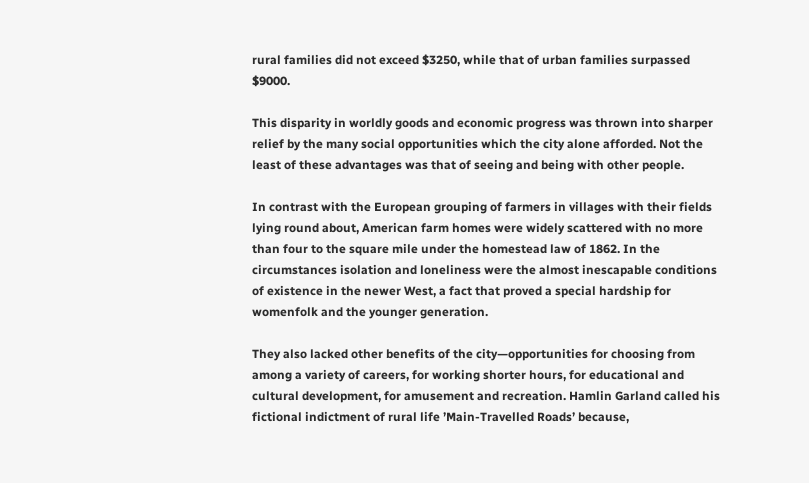rural families did not exceed $3250, while that of urban families surpassed $9000.

This disparity in worldly goods and economic progress was thrown into sharper relief by the many social opportunities which the city alone afforded. Not the least of these advantages was that of seeing and being with other people.

In contrast with the European grouping of farmers in villages with their fields lying round about, American farm homes were widely scattered with no more than four to the square mile under the homestead law of 1862. In the circumstances isolation and loneliness were the almost inescapable conditions of existence in the newer West, a fact that proved a special hardship for womenfolk and the younger generation.

They also lacked other benefits of the city—opportunities for choosing from among a variety of careers, for working shorter hours, for educational and cultural development, for amusement and recreation. Hamlin Garland called his fictional indictment of rural life ’Main-Travelled Roads’ because,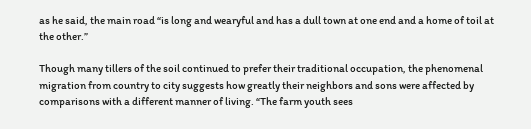as he said, the main road “is long and wearyful and has a dull town at one end and a home of toil at the other.”

Though many tillers of the soil continued to prefer their traditional occupation, the phenomenal migration from country to city suggests how greatly their neighbors and sons were affected by comparisons with a different manner of living. “The farm youth sees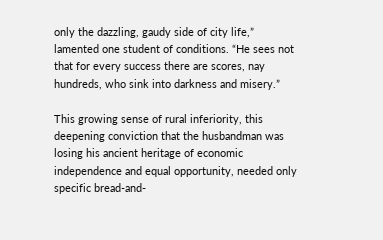only the dazzling, gaudy side of city life,” lamented one student of conditions. “He sees not that for every success there are scores, nay hundreds, who sink into darkness and misery.”

This growing sense of rural inferiority, this deepening conviction that the husbandman was losing his ancient heritage of economic independence and equal opportunity, needed only specific bread-and-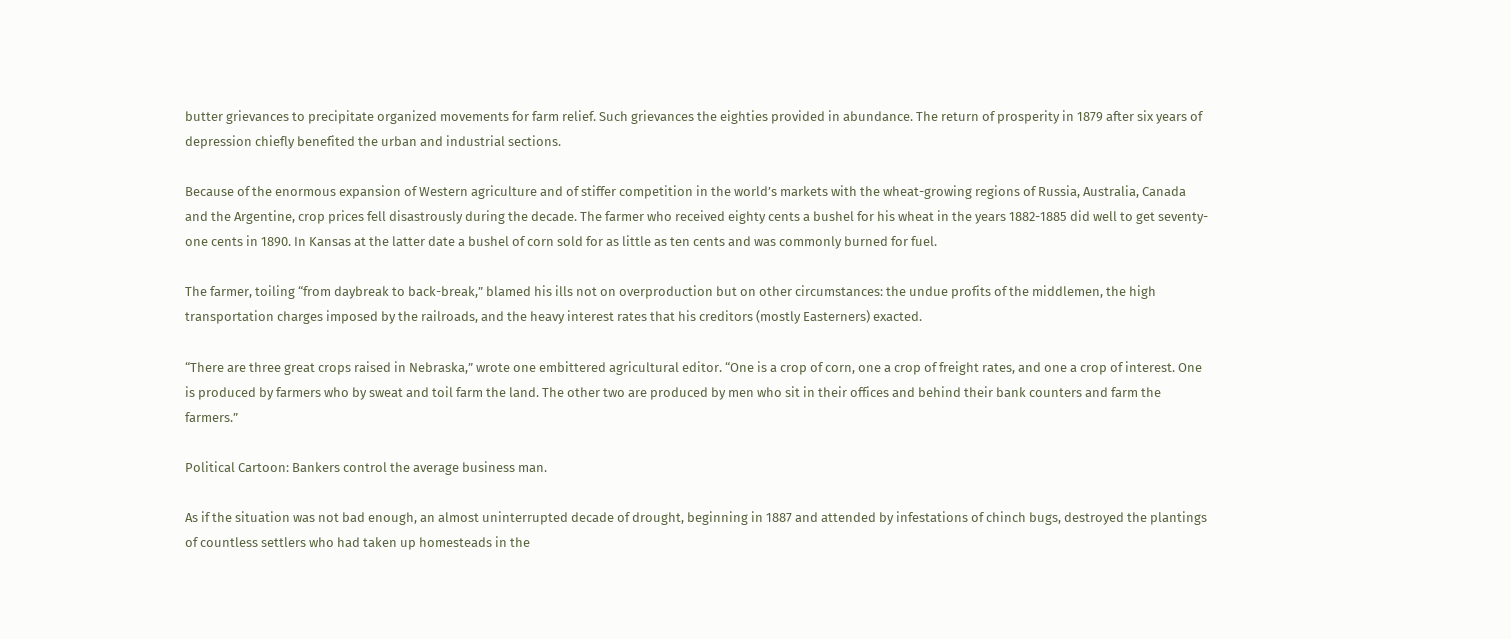butter grievances to precipitate organized movements for farm relief. Such grievances the eighties provided in abundance. The return of prosperity in 1879 after six years of depression chiefly benefited the urban and industrial sections.

Because of the enormous expansion of Western agriculture and of stiffer competition in the world’s markets with the wheat-growing regions of Russia, Australia, Canada and the Argentine, crop prices fell disastrously during the decade. The farmer who received eighty cents a bushel for his wheat in the years 1882-1885 did well to get seventy-one cents in 1890. In Kansas at the latter date a bushel of corn sold for as little as ten cents and was commonly burned for fuel.

The farmer, toiling “from daybreak to back-break,” blamed his ills not on overproduction but on other circumstances: the undue profits of the middlemen, the high transportation charges imposed by the railroads, and the heavy interest rates that his creditors (mostly Easterners) exacted.

“There are three great crops raised in Nebraska,” wrote one embittered agricultural editor. “One is a crop of corn, one a crop of freight rates, and one a crop of interest. One is produced by farmers who by sweat and toil farm the land. The other two are produced by men who sit in their offices and behind their bank counters and farm the farmers.”

Political Cartoon: Bankers control the average business man.

As if the situation was not bad enough, an almost uninterrupted decade of drought, beginning in 1887 and attended by infestations of chinch bugs, destroyed the plantings of countless settlers who had taken up homesteads in the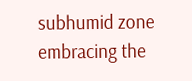subhumid zone embracing the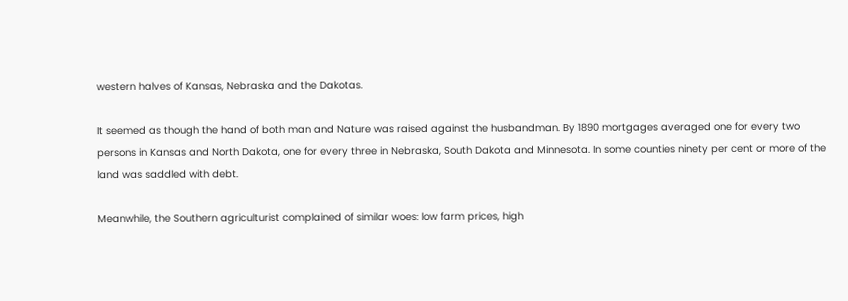western halves of Kansas, Nebraska and the Dakotas.

It seemed as though the hand of both man and Nature was raised against the husbandman. By 1890 mortgages averaged one for every two persons in Kansas and North Dakota, one for every three in Nebraska, South Dakota and Minnesota. In some counties ninety per cent or more of the land was saddled with debt.

Meanwhile, the Southern agriculturist complained of similar woes: low farm prices, high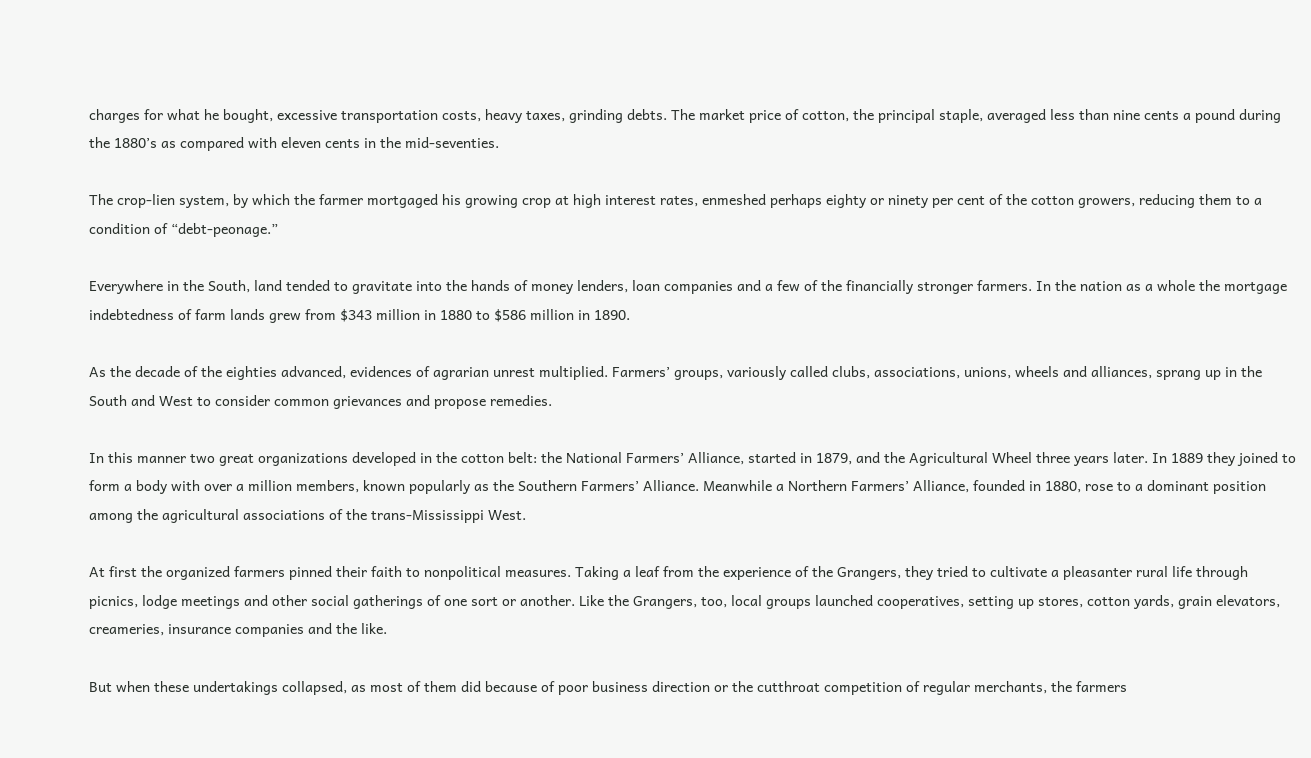charges for what he bought, excessive transportation costs, heavy taxes, grinding debts. The market price of cotton, the principal staple, averaged less than nine cents a pound during the 1880’s as compared with eleven cents in the mid-seventies.

The crop-lien system, by which the farmer mortgaged his growing crop at high interest rates, enmeshed perhaps eighty or ninety per cent of the cotton growers, reducing them to a condition of “debt-peonage.”

Everywhere in the South, land tended to gravitate into the hands of money lenders, loan companies and a few of the financially stronger farmers. In the nation as a whole the mortgage indebtedness of farm lands grew from $343 million in 1880 to $586 million in 1890.

As the decade of the eighties advanced, evidences of agrarian unrest multiplied. Farmers’ groups, variously called clubs, associations, unions, wheels and alliances, sprang up in the South and West to consider common grievances and propose remedies.

In this manner two great organizations developed in the cotton belt: the National Farmers’ Alliance, started in 1879, and the Agricultural Wheel three years later. In 1889 they joined to form a body with over a million members, known popularly as the Southern Farmers’ Alliance. Meanwhile a Northern Farmers’ Alliance, founded in 1880, rose to a dominant position among the agricultural associations of the trans-Mississippi West.

At first the organized farmers pinned their faith to nonpolitical measures. Taking a leaf from the experience of the Grangers, they tried to cultivate a pleasanter rural life through picnics, lodge meetings and other social gatherings of one sort or another. Like the Grangers, too, local groups launched cooperatives, setting up stores, cotton yards, grain elevators, creameries, insurance companies and the like.

But when these undertakings collapsed, as most of them did because of poor business direction or the cutthroat competition of regular merchants, the farmers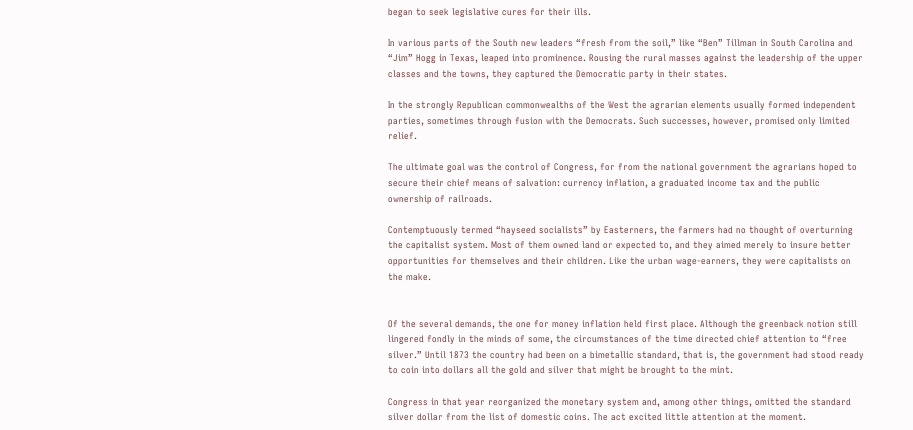began to seek legislative cures for their ills.

In various parts of the South new leaders “fresh from the soil,” like “Ben” Tillman in South Carolina and “Jim” Hogg in Texas, leaped into prominence. Rousing the rural masses against the leadership of the upper classes and the towns, they captured the Democratic party in their states.

In the strongly Republican commonwealths of the West the agrarian elements usually formed independent parties, sometimes through fusion with the Democrats. Such successes, however, promised only limited relief.

The ultimate goal was the control of Congress, for from the national government the agrarians hoped to secure their chief means of salvation: currency inflation, a graduated income tax and the public ownership of railroads.

Contemptuously termed “hayseed socialists” by Easterners, the farmers had no thought of overturning the capitalist system. Most of them owned land or expected to, and they aimed merely to insure better opportunities for themselves and their children. Like the urban wage-earners, they were capitalists on the make.


Of the several demands, the one for money inflation held first place. Although the greenback notion still lingered fondly in the minds of some, the circumstances of the time directed chief attention to “free silver.” Until 1873 the country had been on a bimetallic standard, that is, the government had stood ready to coin into dollars all the gold and silver that might be brought to the mint.

Congress in that year reorganized the monetary system and, among other things, omitted the standard silver dollar from the list of domestic coins. The act excited little attention at the moment.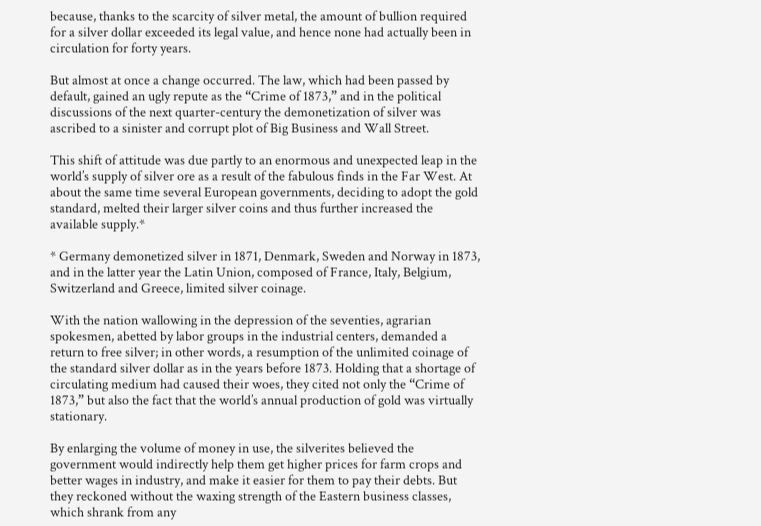because, thanks to the scarcity of silver metal, the amount of bullion required for a silver dollar exceeded its legal value, and hence none had actually been in circulation for forty years.

But almost at once a change occurred. The law, which had been passed by default, gained an ugly repute as the “Crime of 1873,” and in the political discussions of the next quarter-century the demonetization of silver was ascribed to a sinister and corrupt plot of Big Business and Wall Street.

This shift of attitude was due partly to an enormous and unexpected leap in the world’s supply of silver ore as a result of the fabulous finds in the Far West. At about the same time several European governments, deciding to adopt the gold standard, melted their larger silver coins and thus further increased the available supply.*

* Germany demonetized silver in 1871, Denmark, Sweden and Norway in 1873, and in the latter year the Latin Union, composed of France, Italy, Belgium, Switzerland and Greece, limited silver coinage.

With the nation wallowing in the depression of the seventies, agrarian spokesmen, abetted by labor groups in the industrial centers, demanded a return to free silver; in other words, a resumption of the unlimited coinage of the standard silver dollar as in the years before 1873. Holding that a shortage of circulating medium had caused their woes, they cited not only the “Crime of 1873,” but also the fact that the world’s annual production of gold was virtually stationary.

By enlarging the volume of money in use, the silverites believed the government would indirectly help them get higher prices for farm crops and better wages in industry, and make it easier for them to pay their debts. But they reckoned without the waxing strength of the Eastern business classes, which shrank from any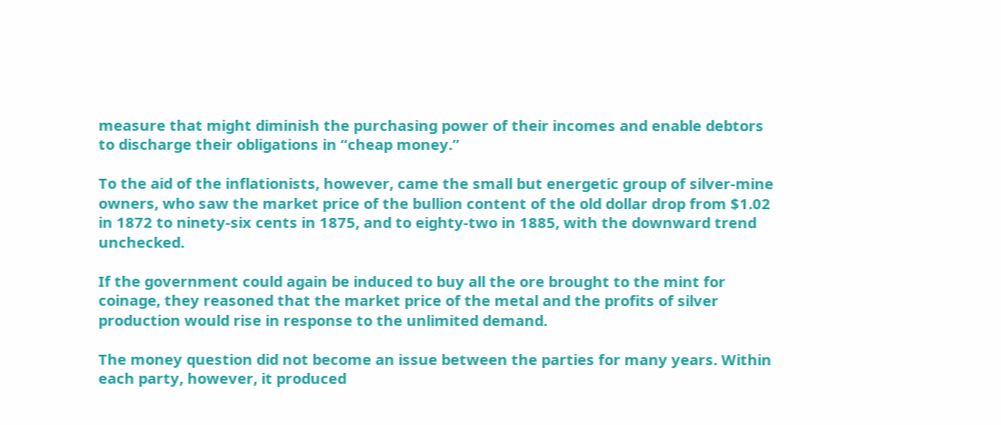measure that might diminish the purchasing power of their incomes and enable debtors to discharge their obligations in “cheap money.”

To the aid of the inflationists, however, came the small but energetic group of silver-mine owners, who saw the market price of the bullion content of the old dollar drop from $1.02 in 1872 to ninety-six cents in 1875, and to eighty-two in 1885, with the downward trend unchecked.

If the government could again be induced to buy all the ore brought to the mint for coinage, they reasoned that the market price of the metal and the profits of silver production would rise in response to the unlimited demand.

The money question did not become an issue between the parties for many years. Within each party, however, it produced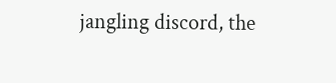jangling discord, the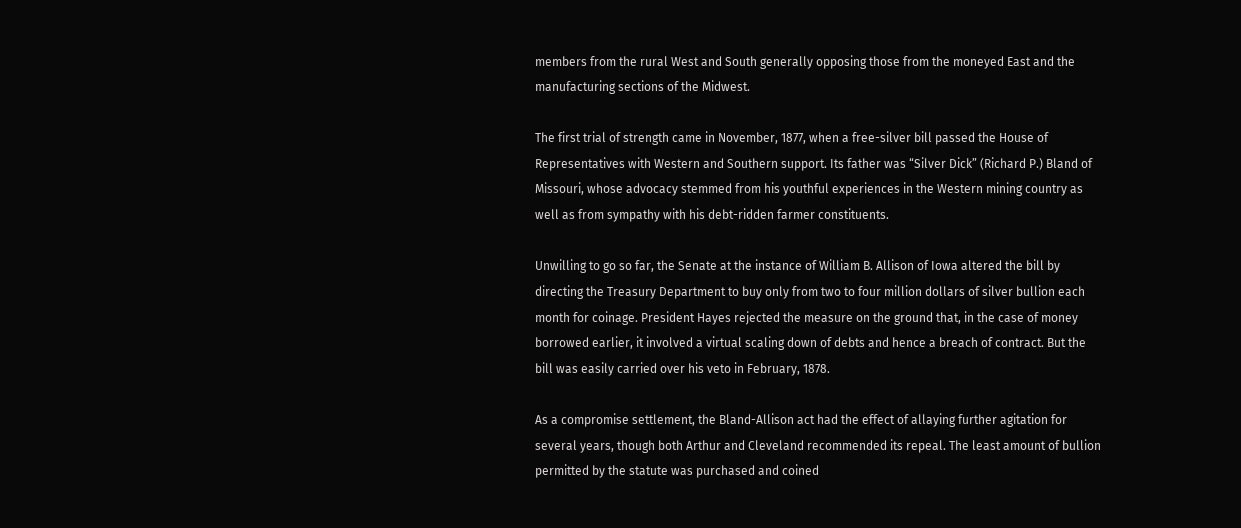members from the rural West and South generally opposing those from the moneyed East and the manufacturing sections of the Midwest.

The first trial of strength came in November, 1877, when a free-silver bill passed the House of Representatives with Western and Southern support. Its father was “Silver Dick” (Richard P.) Bland of Missouri, whose advocacy stemmed from his youthful experiences in the Western mining country as well as from sympathy with his debt-ridden farmer constituents.

Unwilling to go so far, the Senate at the instance of William B. Allison of Iowa altered the bill by directing the Treasury Department to buy only from two to four million dollars of silver bullion each month for coinage. President Hayes rejected the measure on the ground that, in the case of money borrowed earlier, it involved a virtual scaling down of debts and hence a breach of contract. But the bill was easily carried over his veto in February, 1878.

As a compromise settlement, the Bland-Allison act had the effect of allaying further agitation for several years, though both Arthur and Cleveland recommended its repeal. The least amount of bullion permitted by the statute was purchased and coined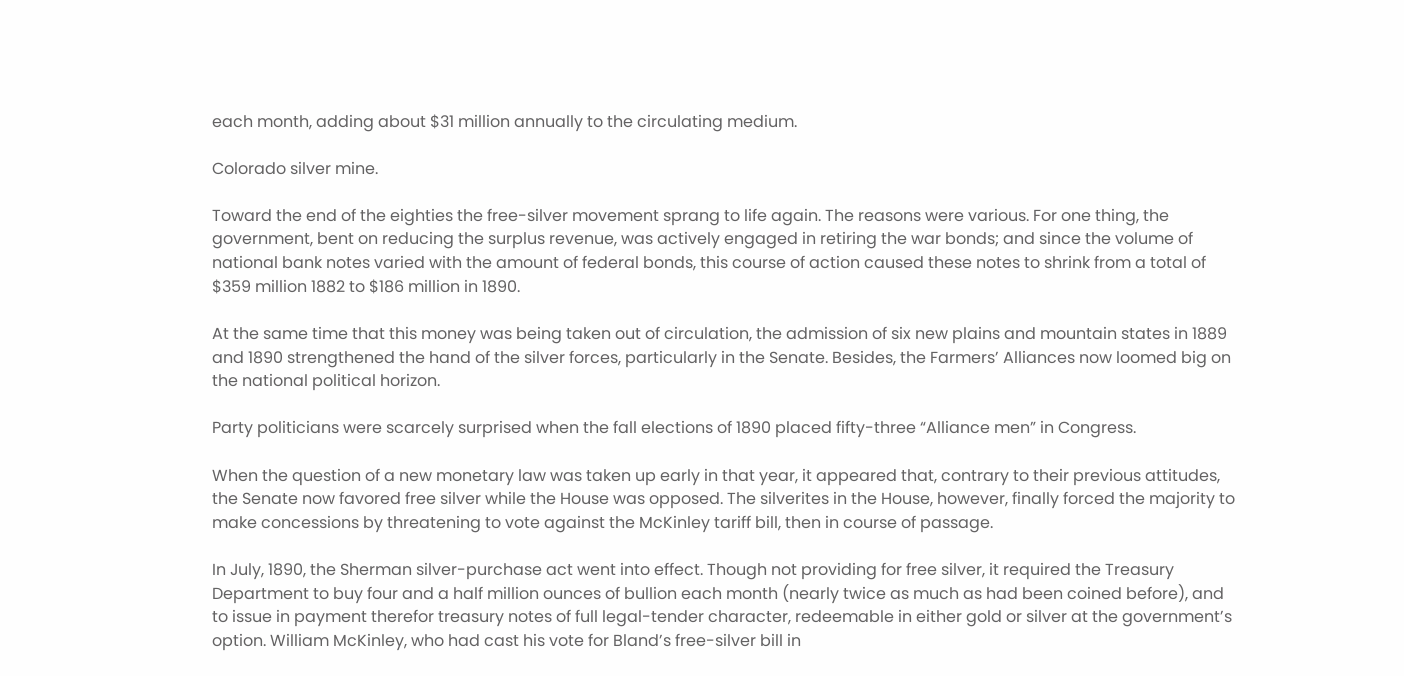each month, adding about $31 million annually to the circulating medium.

Colorado silver mine.

Toward the end of the eighties the free-silver movement sprang to life again. The reasons were various. For one thing, the government, bent on reducing the surplus revenue, was actively engaged in retiring the war bonds; and since the volume of national bank notes varied with the amount of federal bonds, this course of action caused these notes to shrink from a total of $359 million 1882 to $186 million in 1890.

At the same time that this money was being taken out of circulation, the admission of six new plains and mountain states in 1889 and 1890 strengthened the hand of the silver forces, particularly in the Senate. Besides, the Farmers’ Alliances now loomed big on the national political horizon.

Party politicians were scarcely surprised when the fall elections of 1890 placed fifty-three “Alliance men” in Congress.

When the question of a new monetary law was taken up early in that year, it appeared that, contrary to their previous attitudes, the Senate now favored free silver while the House was opposed. The silverites in the House, however, finally forced the majority to make concessions by threatening to vote against the McKinley tariff bill, then in course of passage.

In July, 1890, the Sherman silver-purchase act went into effect. Though not providing for free silver, it required the Treasury Department to buy four and a half million ounces of bullion each month (nearly twice as much as had been coined before), and to issue in payment therefor treasury notes of full legal-tender character, redeemable in either gold or silver at the government’s option. William McKinley, who had cast his vote for Bland’s free-silver bill in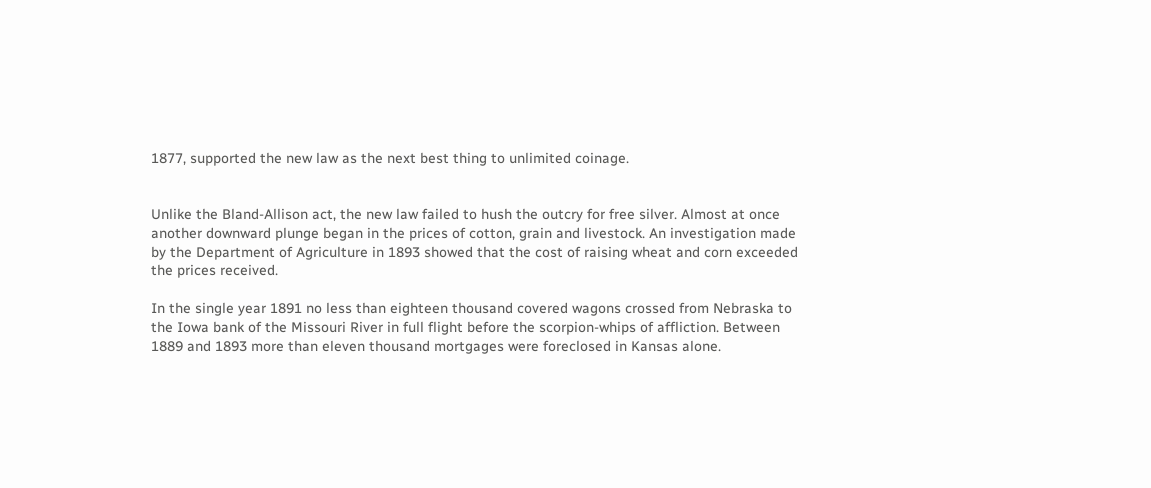1877, supported the new law as the next best thing to unlimited coinage.


Unlike the Bland-Allison act, the new law failed to hush the outcry for free silver. Almost at once another downward plunge began in the prices of cotton, grain and livestock. An investigation made by the Department of Agriculture in 1893 showed that the cost of raising wheat and corn exceeded the prices received.

In the single year 1891 no less than eighteen thousand covered wagons crossed from Nebraska to the Iowa bank of the Missouri River in full flight before the scorpion-whips of affliction. Between 1889 and 1893 more than eleven thousand mortgages were foreclosed in Kansas alone.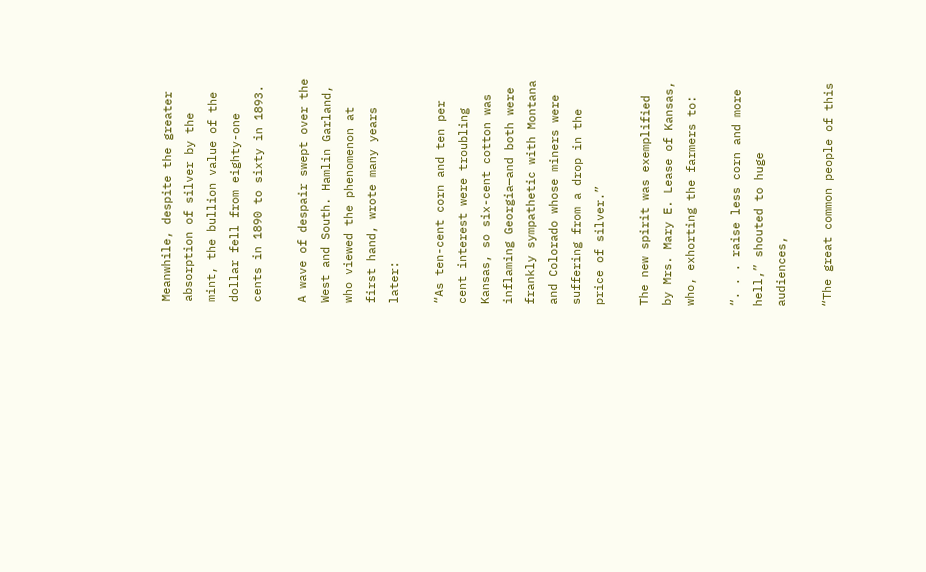Meanwhile, despite the greater absorption of silver by the mint, the bullion value of the dollar fell from eighty-one cents in 1890 to sixty in 1893.

A wave of despair swept over the West and South. Hamlin Garland, who viewed the phenomenon at first hand, wrote many years later:

“As ten-cent corn and ten per cent interest were troubling Kansas, so six-cent cotton was inflaming Georgia—and both were frankly sympathetic with Montana and Colorado whose miners were suffering from a drop in the price of silver.”

The new spirit was exemplified by Mrs. Mary E. Lease of Kansas, who, exhorting the farmers to:

“. . . raise less corn and more hell,” shouted to huge audiences,

“The great common people of this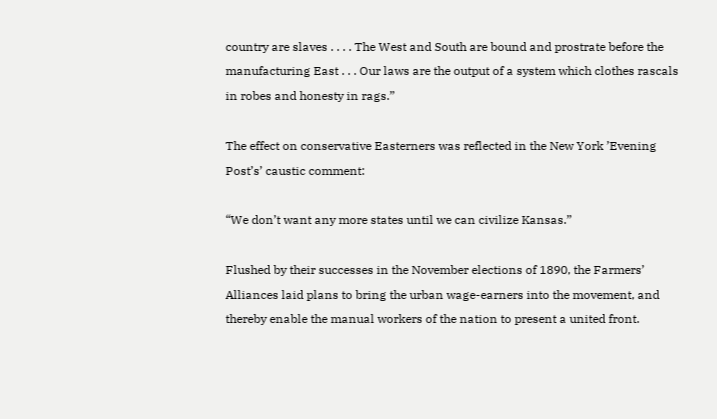country are slaves . . . . The West and South are bound and prostrate before the manufacturing East . . . Our laws are the output of a system which clothes rascals in robes and honesty in rags.”

The effect on conservative Easterners was reflected in the New York ’Evening Post’s’ caustic comment:

“We don’t want any more states until we can civilize Kansas.”

Flushed by their successes in the November elections of 1890, the Farmers’ Alliances laid plans to bring the urban wage-earners into the movement, and thereby enable the manual workers of the nation to present a united front.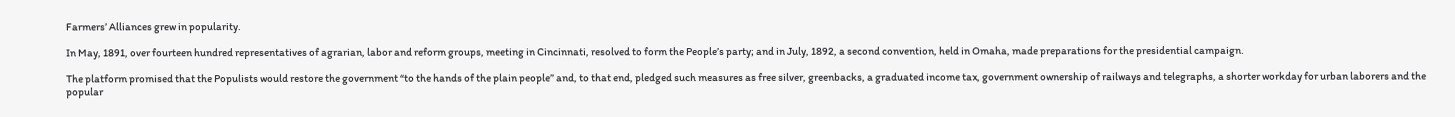Farmers’ Alliances grew in popularity.

In May, 1891, over fourteen hundred representatives of agrarian, labor and reform groups, meeting in Cincinnati, resolved to form the People’s party; and in July, 1892, a second convention, held in Omaha, made preparations for the presidential campaign.

The platform promised that the Populists would restore the government “to the hands of the plain people” and, to that end, pledged such measures as free silver, greenbacks, a graduated income tax, government ownership of railways and telegraphs, a shorter workday for urban laborers and the popular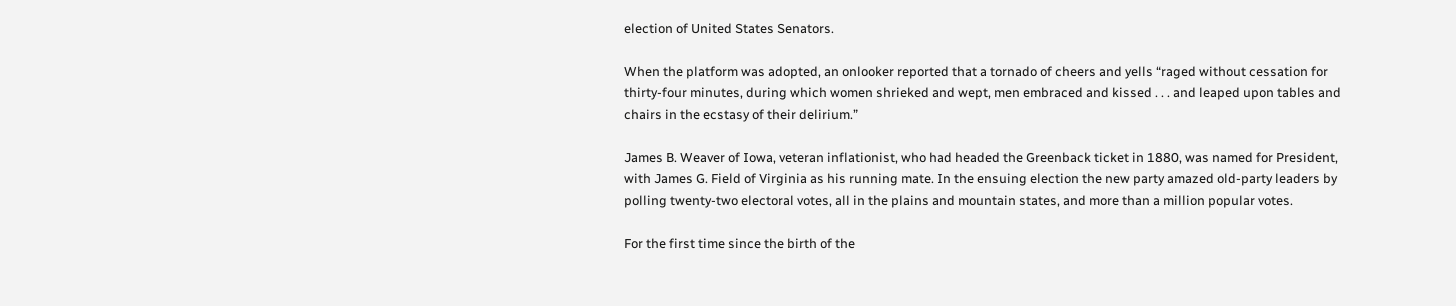election of United States Senators.

When the platform was adopted, an onlooker reported that a tornado of cheers and yells “raged without cessation for thirty-four minutes, during which women shrieked and wept, men embraced and kissed . . . and leaped upon tables and chairs in the ecstasy of their delirium.”

James B. Weaver of Iowa, veteran inflationist, who had headed the Greenback ticket in 1880, was named for President, with James G. Field of Virginia as his running mate. In the ensuing election the new party amazed old-party leaders by polling twenty-two electoral votes, all in the plains and mountain states, and more than a million popular votes.

For the first time since the birth of the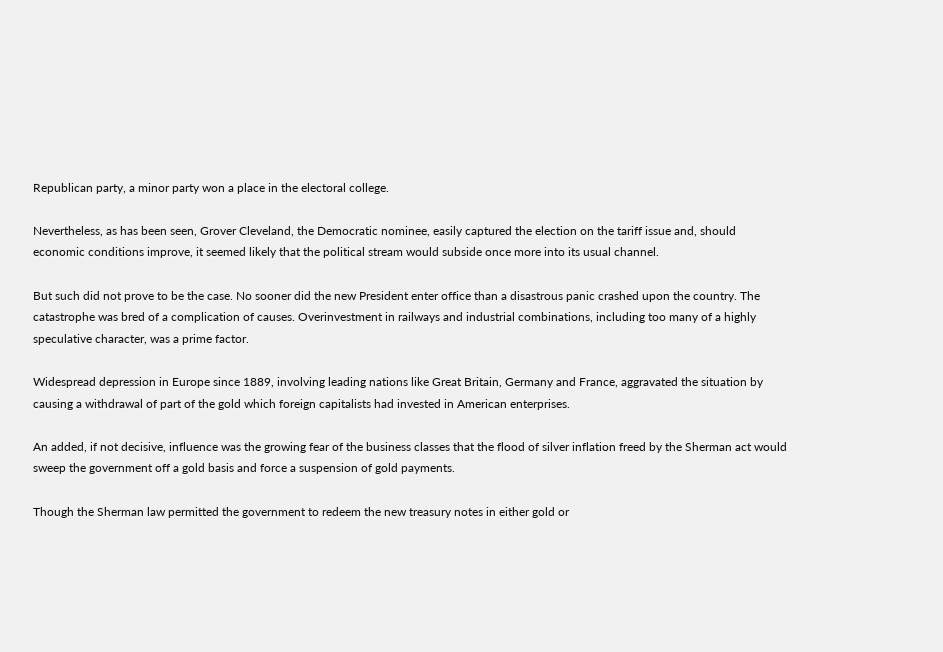Republican party, a minor party won a place in the electoral college.

Nevertheless, as has been seen, Grover Cleveland, the Democratic nominee, easily captured the election on the tariff issue and, should economic conditions improve, it seemed likely that the political stream would subside once more into its usual channel.

But such did not prove to be the case. No sooner did the new President enter office than a disastrous panic crashed upon the country. The catastrophe was bred of a complication of causes. Overinvestment in railways and industrial combinations, including too many of a highly speculative character, was a prime factor.

Widespread depression in Europe since 1889, involving leading nations like Great Britain, Germany and France, aggravated the situation by causing a withdrawal of part of the gold which foreign capitalists had invested in American enterprises.

An added, if not decisive, influence was the growing fear of the business classes that the flood of silver inflation freed by the Sherman act would sweep the government off a gold basis and force a suspension of gold payments.

Though the Sherman law permitted the government to redeem the new treasury notes in either gold or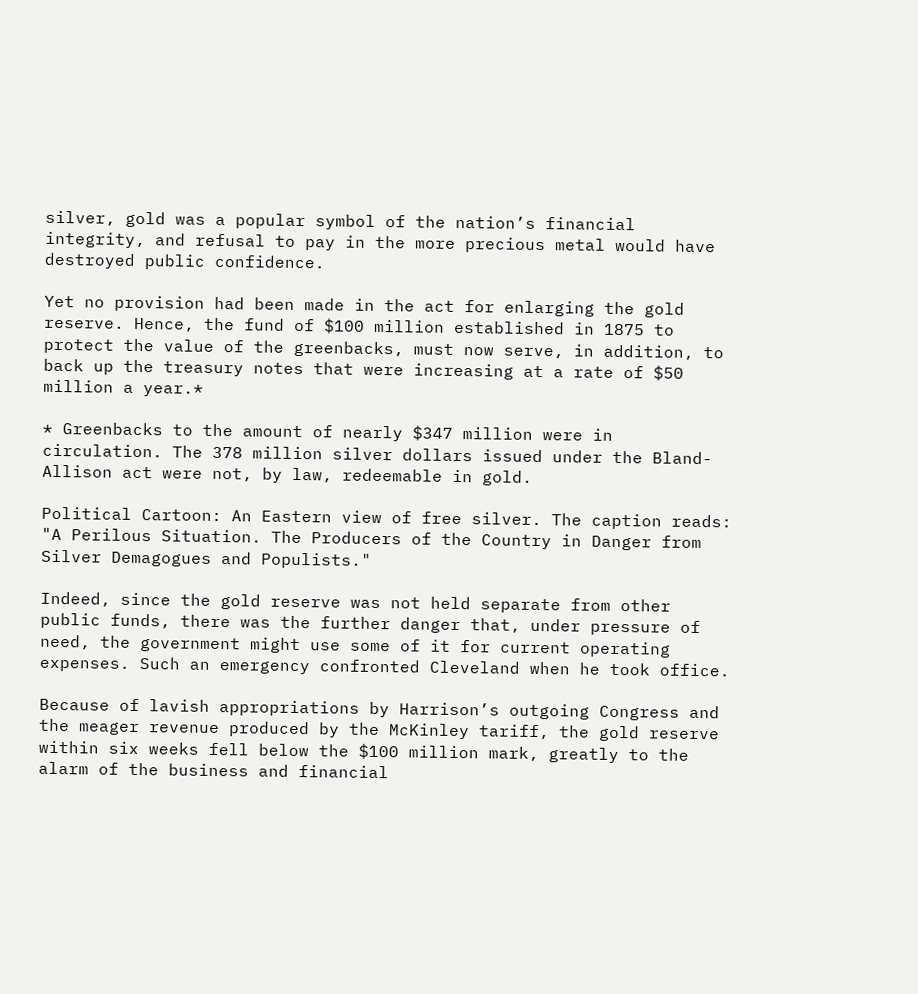silver, gold was a popular symbol of the nation’s financial integrity, and refusal to pay in the more precious metal would have destroyed public confidence.

Yet no provision had been made in the act for enlarging the gold reserve. Hence, the fund of $100 million established in 1875 to protect the value of the greenbacks, must now serve, in addition, to back up the treasury notes that were increasing at a rate of $50 million a year.*

* Greenbacks to the amount of nearly $347 million were in circulation. The 378 million silver dollars issued under the Bland-Allison act were not, by law, redeemable in gold.

Political Cartoon: An Eastern view of free silver. The caption reads: "A Perilous Situation. The Producers of the Country in Danger from Silver Demagogues and Populists."

Indeed, since the gold reserve was not held separate from other public funds, there was the further danger that, under pressure of need, the government might use some of it for current operating expenses. Such an emergency confronted Cleveland when he took office.

Because of lavish appropriations by Harrison’s outgoing Congress and the meager revenue produced by the McKinley tariff, the gold reserve within six weeks fell below the $100 million mark, greatly to the alarm of the business and financial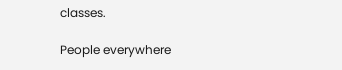classes.

People everywhere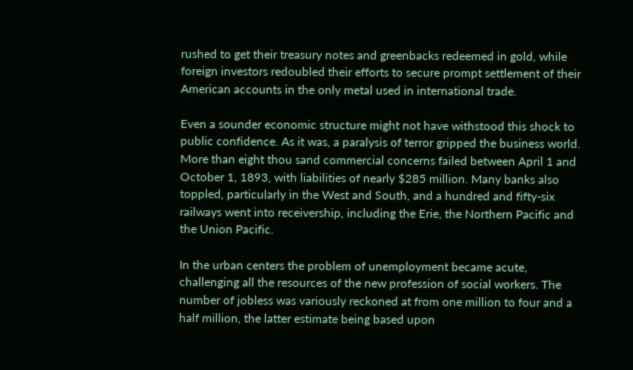rushed to get their treasury notes and greenbacks redeemed in gold, while foreign investors redoubled their efforts to secure prompt settlement of their American accounts in the only metal used in international trade.

Even a sounder economic structure might not have withstood this shock to public confidence. As it was, a paralysis of terror gripped the business world. More than eight thou sand commercial concerns failed between April 1 and October 1, 1893, with liabilities of nearly $285 million. Many banks also toppled, particularly in the West and South, and a hundred and fifty-six railways went into receivership, including the Erie, the Northern Pacific and the Union Pacific.

In the urban centers the problem of unemployment became acute, challenging all the resources of the new profession of social workers. The number of jobless was variously reckoned at from one million to four and a half million, the latter estimate being based upon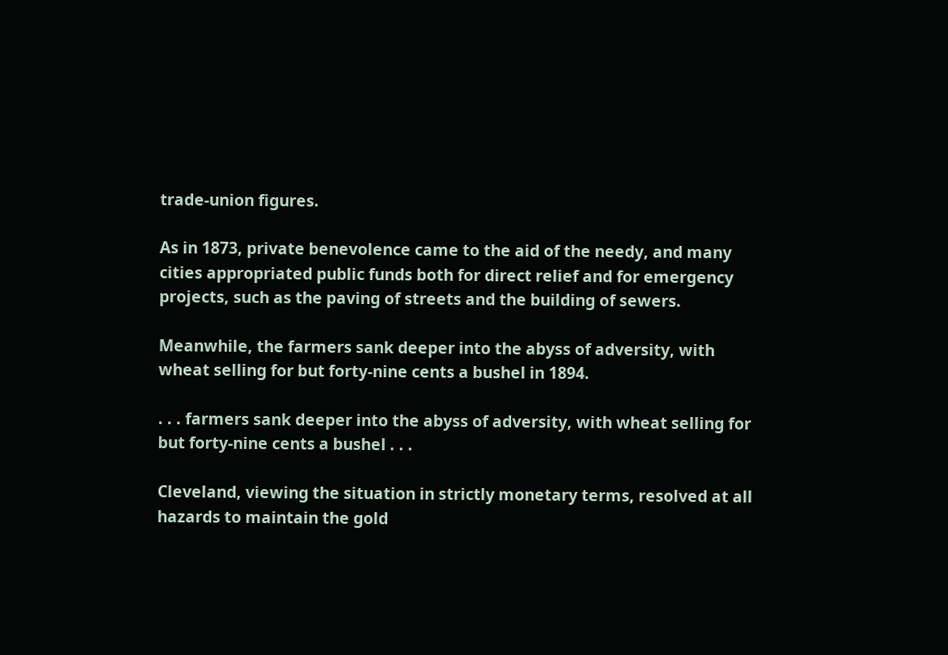trade-union figures.

As in 1873, private benevolence came to the aid of the needy, and many cities appropriated public funds both for direct relief and for emergency projects, such as the paving of streets and the building of sewers.

Meanwhile, the farmers sank deeper into the abyss of adversity, with wheat selling for but forty-nine cents a bushel in 1894.

. . . farmers sank deeper into the abyss of adversity, with wheat selling for but forty-nine cents a bushel . . .

Cleveland, viewing the situation in strictly monetary terms, resolved at all hazards to maintain the gold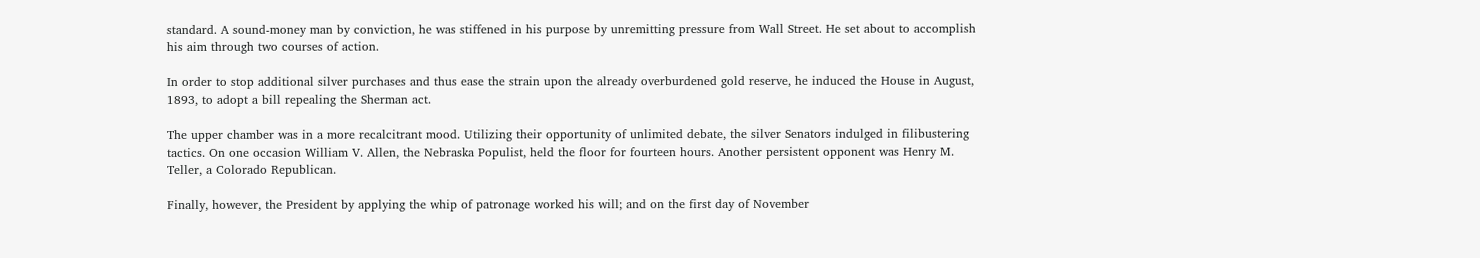standard. A sound-money man by conviction, he was stiffened in his purpose by unremitting pressure from Wall Street. He set about to accomplish his aim through two courses of action.

In order to stop additional silver purchases and thus ease the strain upon the already overburdened gold reserve, he induced the House in August, 1893, to adopt a bill repealing the Sherman act.

The upper chamber was in a more recalcitrant mood. Utilizing their opportunity of unlimited debate, the silver Senators indulged in filibustering tactics. On one occasion William V. Allen, the Nebraska Populist, held the floor for fourteen hours. Another persistent opponent was Henry M. Teller, a Colorado Republican.

Finally, however, the President by applying the whip of patronage worked his will; and on the first day of November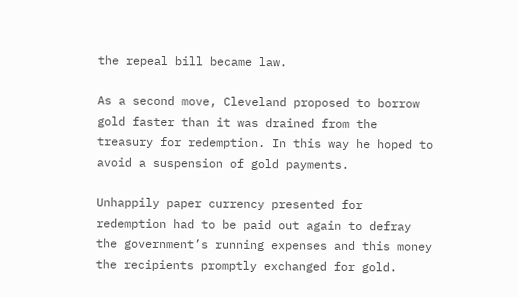the repeal bill became law.

As a second move, Cleveland proposed to borrow gold faster than it was drained from the treasury for redemption. In this way he hoped to avoid a suspension of gold payments.

Unhappily paper currency presented for redemption had to be paid out again to defray the government’s running expenses and this money the recipients promptly exchanged for gold.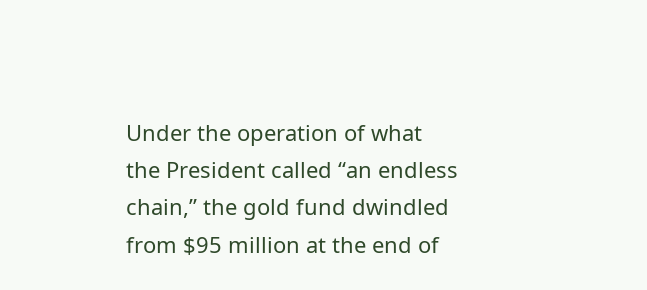Under the operation of what the President called “an endless chain,” the gold fund dwindled from $95 million at the end of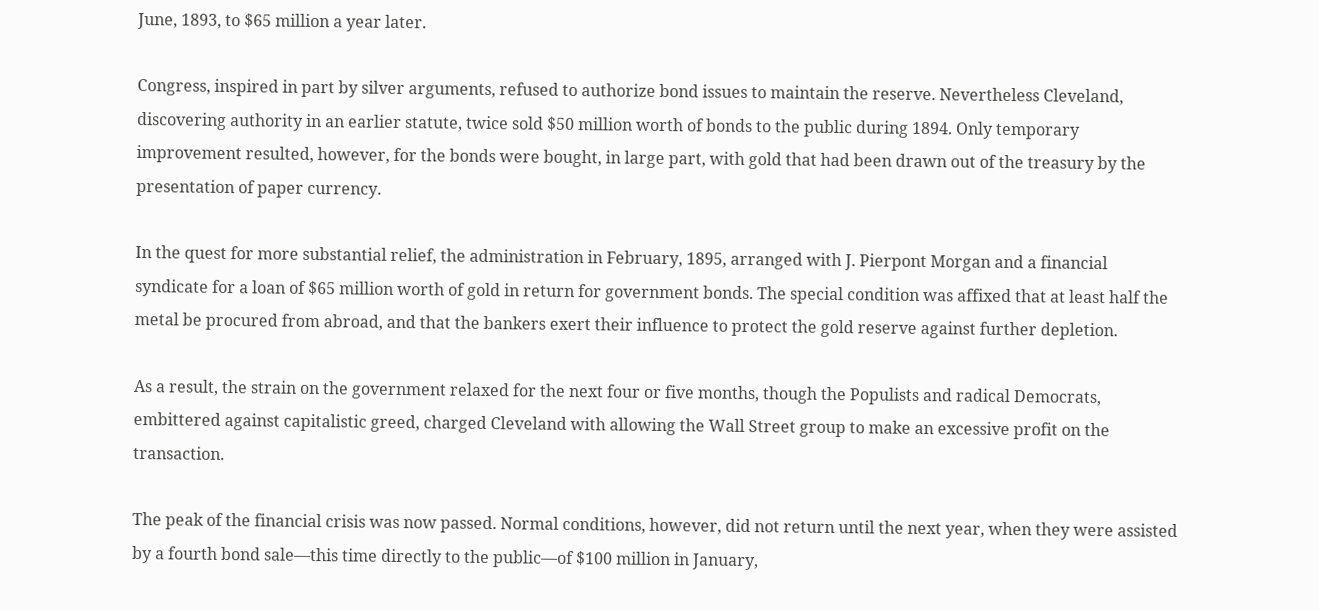June, 1893, to $65 million a year later.

Congress, inspired in part by silver arguments, refused to authorize bond issues to maintain the reserve. Nevertheless Cleveland, discovering authority in an earlier statute, twice sold $50 million worth of bonds to the public during 1894. Only temporary improvement resulted, however, for the bonds were bought, in large part, with gold that had been drawn out of the treasury by the presentation of paper currency.

In the quest for more substantial relief, the administration in February, 1895, arranged with J. Pierpont Morgan and a financial syndicate for a loan of $65 million worth of gold in return for government bonds. The special condition was affixed that at least half the metal be procured from abroad, and that the bankers exert their influence to protect the gold reserve against further depletion.

As a result, the strain on the government relaxed for the next four or five months, though the Populists and radical Democrats, embittered against capitalistic greed, charged Cleveland with allowing the Wall Street group to make an excessive profit on the transaction.

The peak of the financial crisis was now passed. Normal conditions, however, did not return until the next year, when they were assisted by a fourth bond sale—this time directly to the public—of $100 million in January,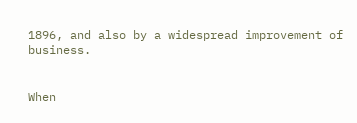1896, and also by a widespread improvement of business.


When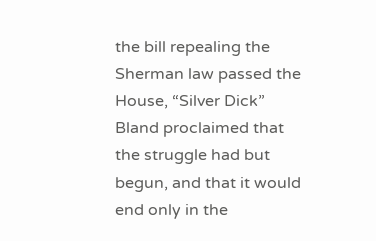the bill repealing the Sherman law passed the House, “Silver Dick” Bland proclaimed that the struggle had but begun, and that it would end only in the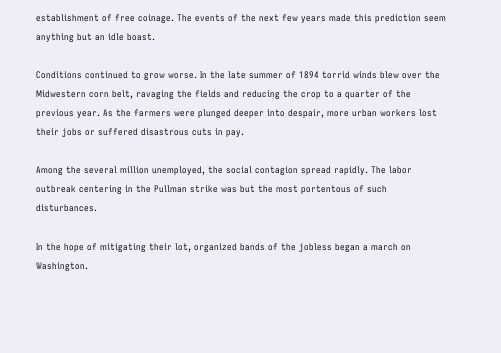establishment of free coinage. The events of the next few years made this prediction seem anything but an idle boast.

Conditions continued to grow worse. In the late summer of 1894 torrid winds blew over the Midwestern corn belt, ravaging the fields and reducing the crop to a quarter of the previous year. As the farmers were plunged deeper into despair, more urban workers lost their jobs or suffered disastrous cuts in pay.

Among the several million unemployed, the social contagion spread rapidly. The labor outbreak centering in the Pullman strike was but the most portentous of such disturbances.

In the hope of mitigating their lot, organized bands of the jobless began a march on Washington.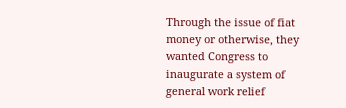Through the issue of fiat money or otherwise, they wanted Congress to inaugurate a system of general work relief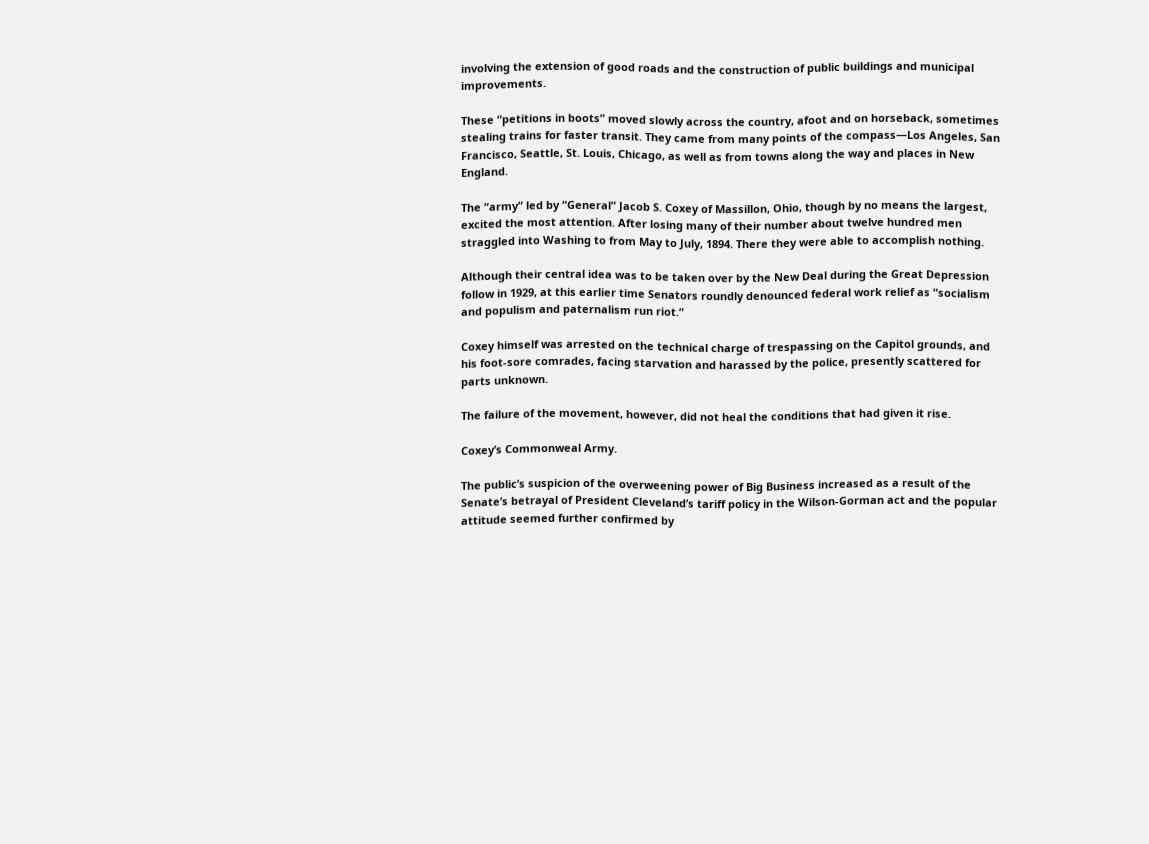involving the extension of good roads and the construction of public buildings and municipal improvements.

These “petitions in boots” moved slowly across the country, afoot and on horseback, sometimes stealing trains for faster transit. They came from many points of the compass—Los Angeles, San Francisco, Seattle, St. Louis, Chicago, as well as from towns along the way and places in New England.

The “army” led by “General” Jacob S. Coxey of Massillon, Ohio, though by no means the largest, excited the most attention. After losing many of their number about twelve hundred men straggled into Washing to from May to July, 1894. There they were able to accomplish nothing.

Although their central idea was to be taken over by the New Deal during the Great Depression follow in 1929, at this earlier time Senators roundly denounced federal work relief as “socialism and populism and paternalism run riot.”

Coxey himself was arrested on the technical charge of trespassing on the Capitol grounds, and his foot-sore comrades, facing starvation and harassed by the police, presently scattered for parts unknown.

The failure of the movement, however, did not heal the conditions that had given it rise.

Coxey’s Commonweal Army.

The public’s suspicion of the overweening power of Big Business increased as a result of the Senate’s betrayal of President Cleveland’s tariff policy in the Wilson-Gorman act and the popular attitude seemed further confirmed by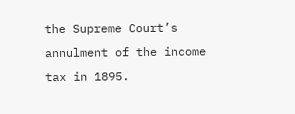the Supreme Court’s annulment of the income tax in 1895.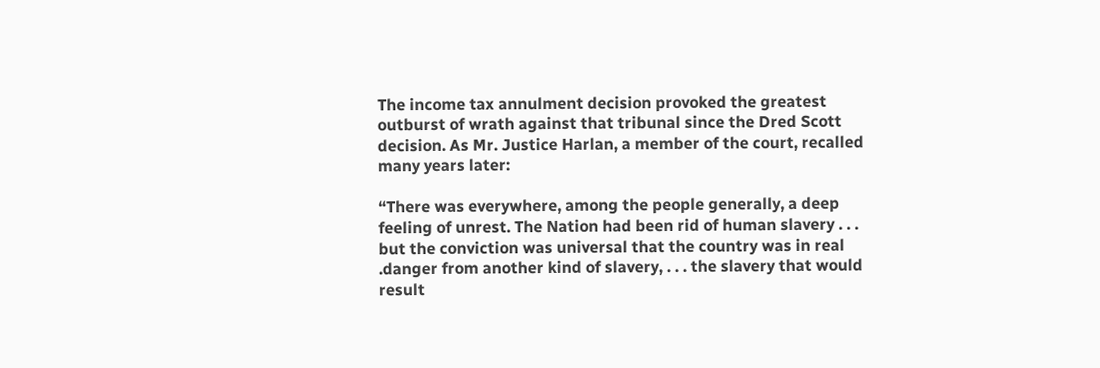The income tax annulment decision provoked the greatest outburst of wrath against that tribunal since the Dred Scott decision. As Mr. Justice Harlan, a member of the court, recalled many years later:

“There was everywhere, among the people generally, a deep feeling of unrest. The Nation had been rid of human slavery . . . but the conviction was universal that the country was in real .danger from another kind of slavery, . . . the slavery that would result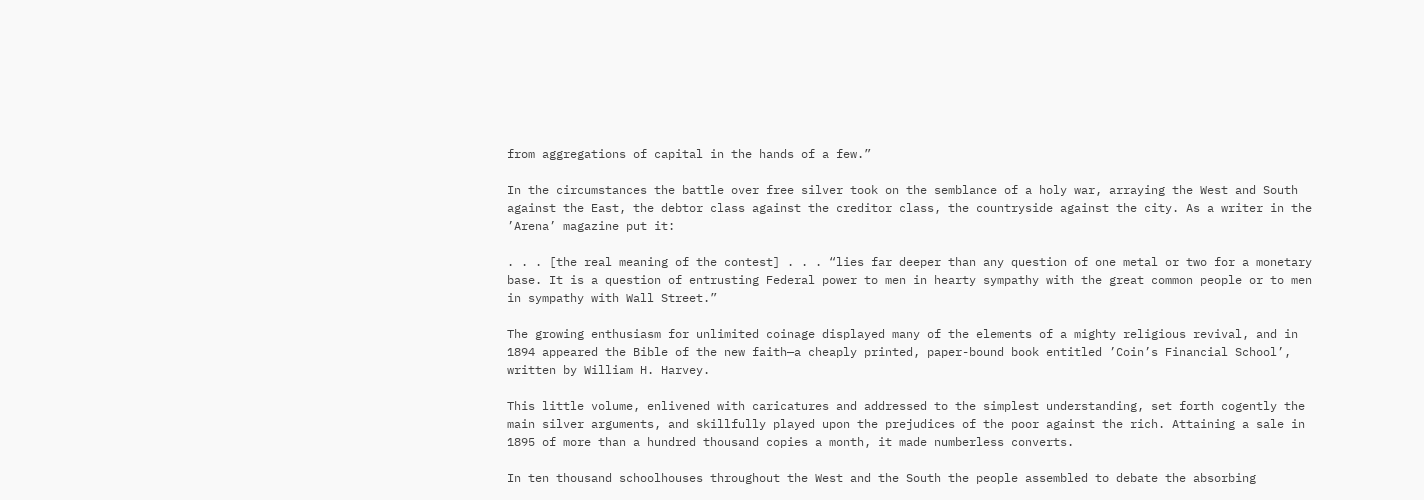from aggregations of capital in the hands of a few.”

In the circumstances the battle over free silver took on the semblance of a holy war, arraying the West and South against the East, the debtor class against the creditor class, the countryside against the city. As a writer in the ’Arena’ magazine put it:

. . . [the real meaning of the contest] . . . “lies far deeper than any question of one metal or two for a monetary base. It is a question of entrusting Federal power to men in hearty sympathy with the great common people or to men in sympathy with Wall Street.”

The growing enthusiasm for unlimited coinage displayed many of the elements of a mighty religious revival, and in 1894 appeared the Bible of the new faith—a cheaply printed, paper-bound book entitled ’Coin’s Financial School’, written by William H. Harvey.

This little volume, enlivened with caricatures and addressed to the simplest understanding, set forth cogently the main silver arguments, and skillfully played upon the prejudices of the poor against the rich. Attaining a sale in 1895 of more than a hundred thousand copies a month, it made numberless converts.

In ten thousand schoolhouses throughout the West and the South the people assembled to debate the absorbing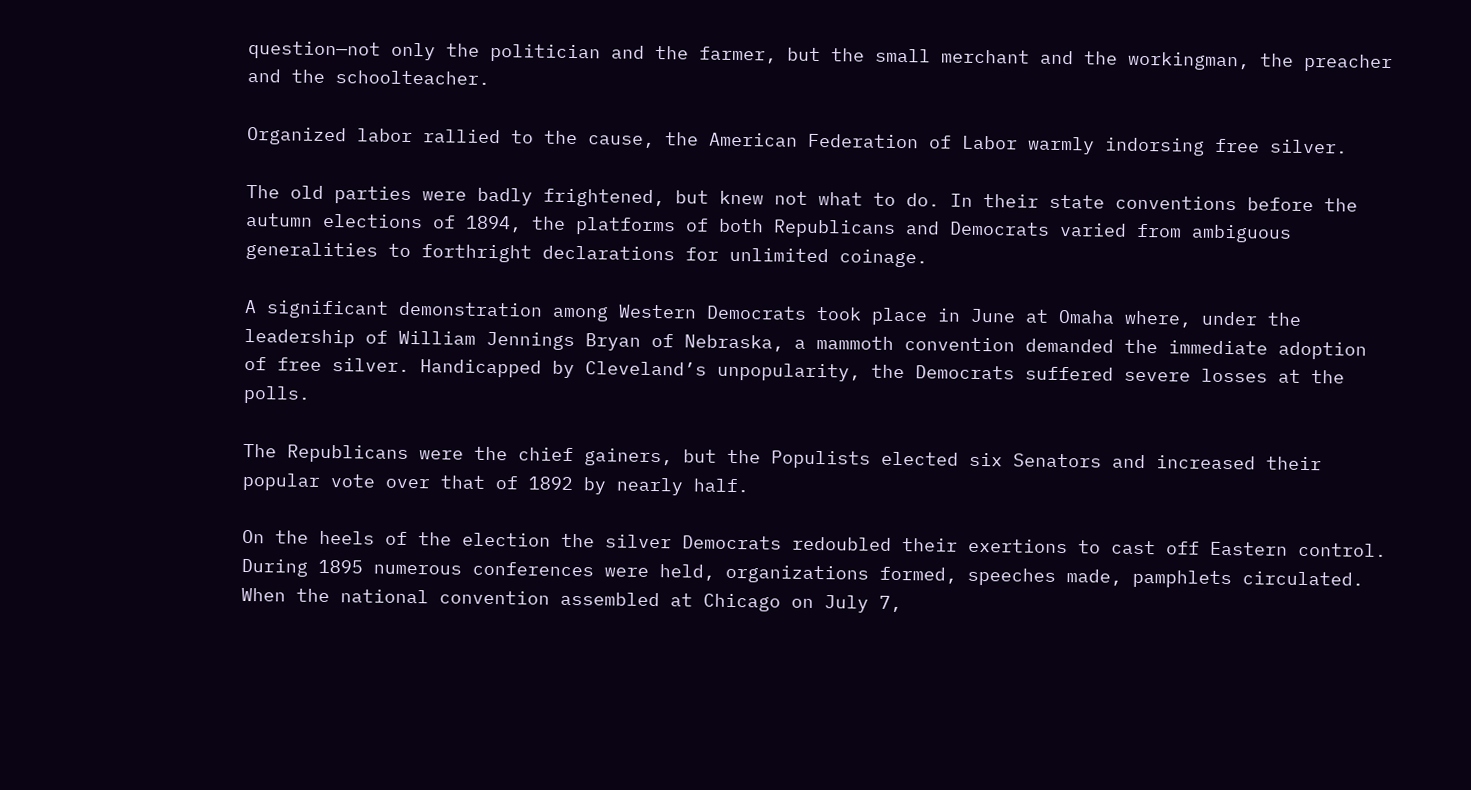question—not only the politician and the farmer, but the small merchant and the workingman, the preacher and the schoolteacher.

Organized labor rallied to the cause, the American Federation of Labor warmly indorsing free silver.

The old parties were badly frightened, but knew not what to do. In their state conventions before the autumn elections of 1894, the platforms of both Republicans and Democrats varied from ambiguous generalities to forthright declarations for unlimited coinage.

A significant demonstration among Western Democrats took place in June at Omaha where, under the leadership of William Jennings Bryan of Nebraska, a mammoth convention demanded the immediate adoption of free silver. Handicapped by Cleveland’s unpopularity, the Democrats suffered severe losses at the polls.

The Republicans were the chief gainers, but the Populists elected six Senators and increased their popular vote over that of 1892 by nearly half.

On the heels of the election the silver Democrats redoubled their exertions to cast off Eastern control. During 1895 numerous conferences were held, organizations formed, speeches made, pamphlets circulated. When the national convention assembled at Chicago on July 7,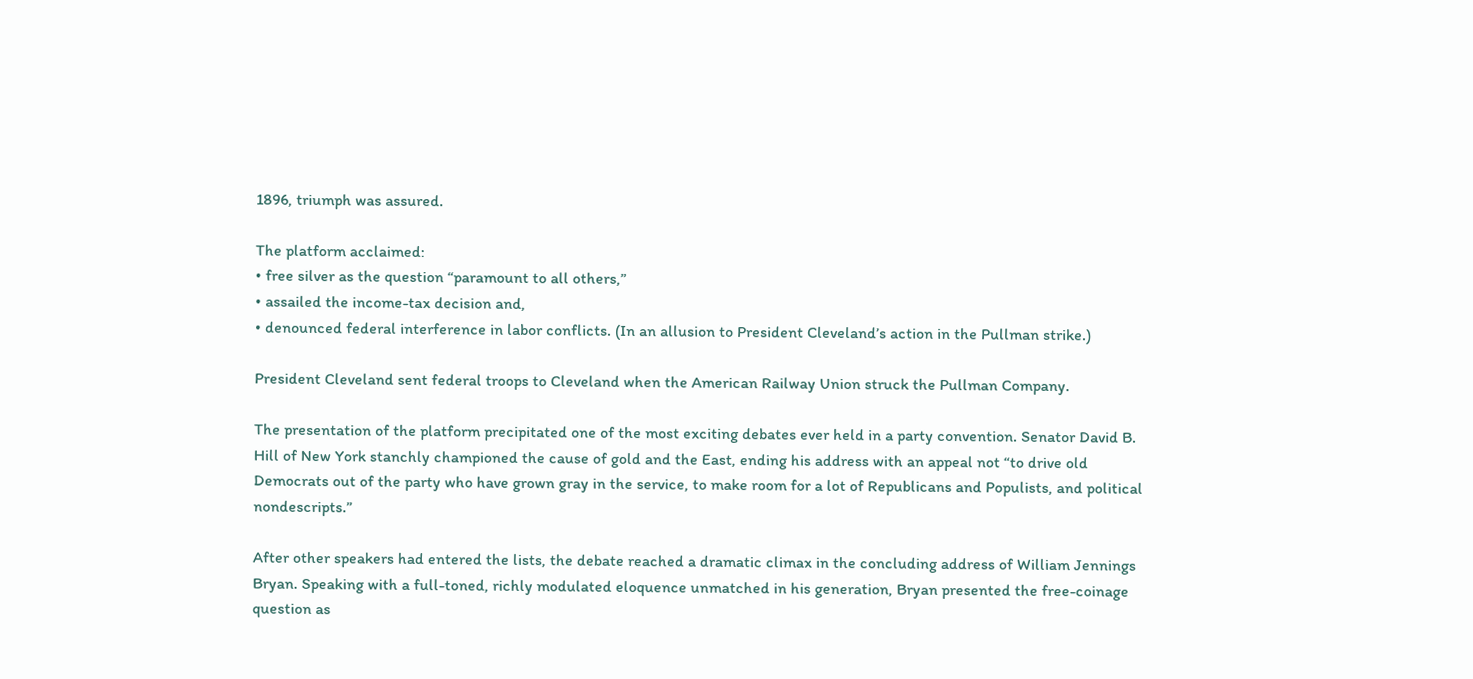1896, triumph was assured.

The platform acclaimed:
• free silver as the question “paramount to all others,”
• assailed the income-tax decision and,
• denounced federal interference in labor conflicts. (In an allusion to President Cleveland’s action in the Pullman strike.)

President Cleveland sent federal troops to Cleveland when the American Railway Union struck the Pullman Company.

The presentation of the platform precipitated one of the most exciting debates ever held in a party convention. Senator David B. Hill of New York stanchly championed the cause of gold and the East, ending his address with an appeal not “to drive old Democrats out of the party who have grown gray in the service, to make room for a lot of Republicans and Populists, and political nondescripts.”

After other speakers had entered the lists, the debate reached a dramatic climax in the concluding address of William Jennings Bryan. Speaking with a full-toned, richly modulated eloquence unmatched in his generation, Bryan presented the free-coinage question as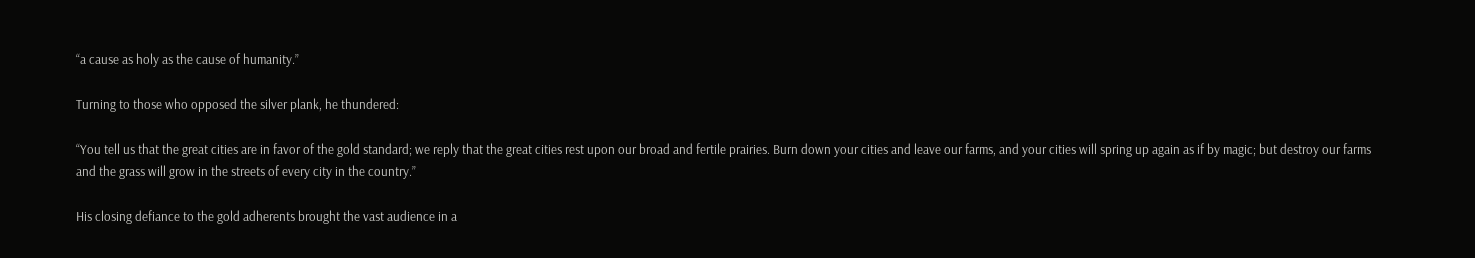“a cause as holy as the cause of humanity.”

Turning to those who opposed the silver plank, he thundered:

“You tell us that the great cities are in favor of the gold standard; we reply that the great cities rest upon our broad and fertile prairies. Burn down your cities and leave our farms, and your cities will spring up again as if by magic; but destroy our farms and the grass will grow in the streets of every city in the country.”

His closing defiance to the gold adherents brought the vast audience in a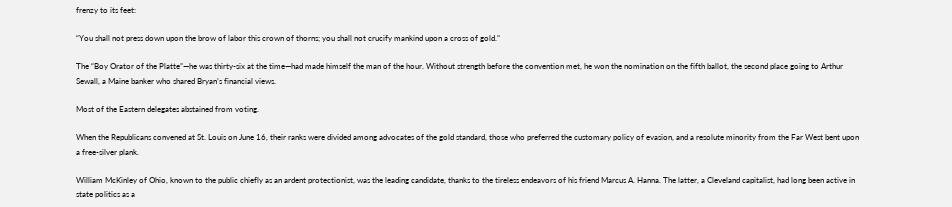frenzy to its feet:

“You shall not press down upon the brow of labor this crown of thorns; you shall not crucify mankind upon a cross of gold.”

The “Boy Orator of the Platte”—he was thirty-six at the time—had made himself the man of the hour. Without strength before the convention met, he won the nomination on the fifth ballot, the second place going to Arthur Sewall, a Maine banker who shared Bryan’s financial views.

Most of the Eastern delegates abstained from voting.

When the Republicans convened at St. Louis on June 16, their ranks were divided among advocates of the gold standard, those who preferred the customary policy of evasion, and a resolute minority from the Far West bent upon a free-silver plank.

William McKinley of Ohio, known to the public chiefly as an ardent protectionist, was the leading candidate, thanks to the tireless endeavors of his friend Marcus A. Hanna. The latter, a Cleveland capitalist, had long been active in state politics as a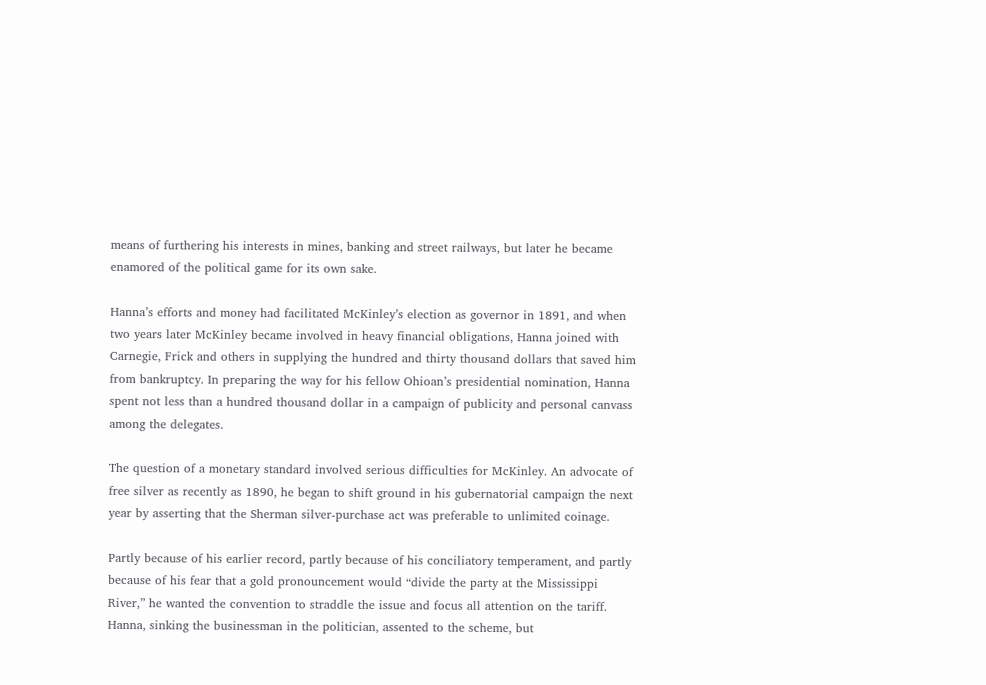means of furthering his interests in mines, banking and street railways, but later he became enamored of the political game for its own sake.

Hanna’s efforts and money had facilitated McKinley’s election as governor in 1891, and when two years later McKinley became involved in heavy financial obligations, Hanna joined with Carnegie, Frick and others in supplying the hundred and thirty thousand dollars that saved him from bankruptcy. In preparing the way for his fellow Ohioan’s presidential nomination, Hanna spent not less than a hundred thousand dollar in a campaign of publicity and personal canvass among the delegates.

The question of a monetary standard involved serious difficulties for McKinley. An advocate of free silver as recently as 1890, he began to shift ground in his gubernatorial campaign the next year by asserting that the Sherman silver-purchase act was preferable to unlimited coinage.

Partly because of his earlier record, partly because of his conciliatory temperament, and partly because of his fear that a gold pronouncement would “divide the party at the Mississippi River,” he wanted the convention to straddle the issue and focus all attention on the tariff. Hanna, sinking the businessman in the politician, assented to the scheme, but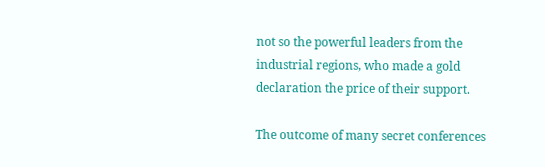not so the powerful leaders from the industrial regions, who made a gold declaration the price of their support.

The outcome of many secret conferences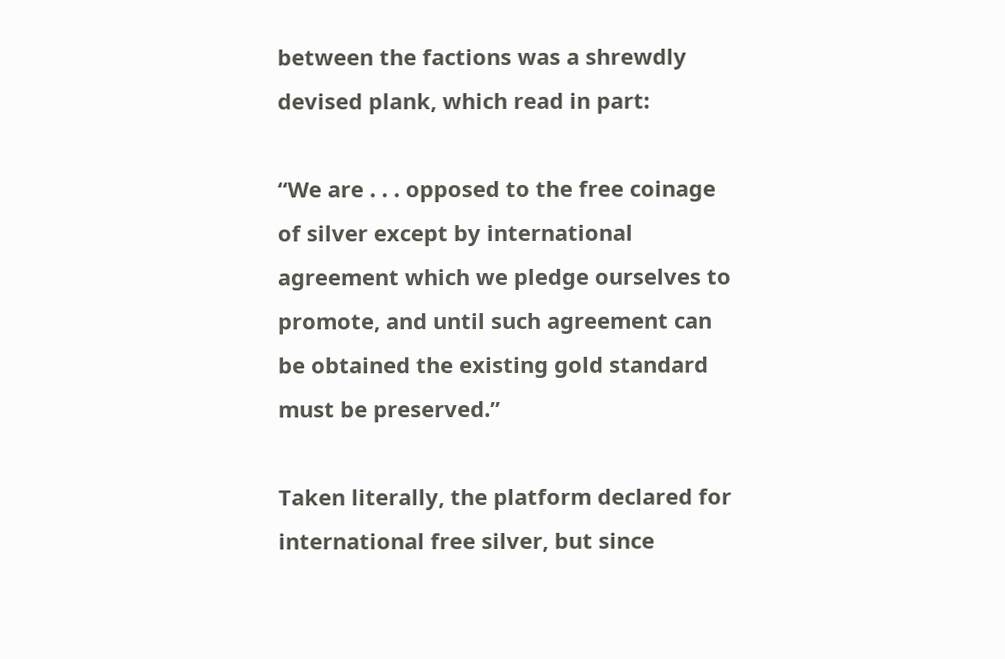between the factions was a shrewdly devised plank, which read in part:

“We are . . . opposed to the free coinage of silver except by international agreement which we pledge ourselves to promote, and until such agreement can be obtained the existing gold standard must be preserved.”

Taken literally, the platform declared for international free silver, but since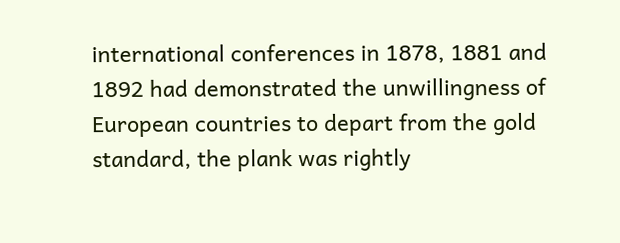international conferences in 1878, 1881 and 1892 had demonstrated the unwillingness of European countries to depart from the gold standard, the plank was rightly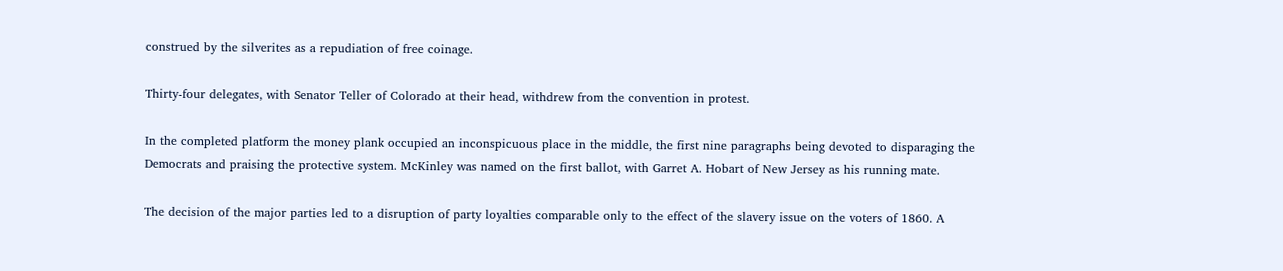construed by the silverites as a repudiation of free coinage.

Thirty-four delegates, with Senator Teller of Colorado at their head, withdrew from the convention in protest.

In the completed platform the money plank occupied an inconspicuous place in the middle, the first nine paragraphs being devoted to disparaging the Democrats and praising the protective system. McKinley was named on the first ballot, with Garret A. Hobart of New Jersey as his running mate.

The decision of the major parties led to a disruption of party loyalties comparable only to the effect of the slavery issue on the voters of 1860. A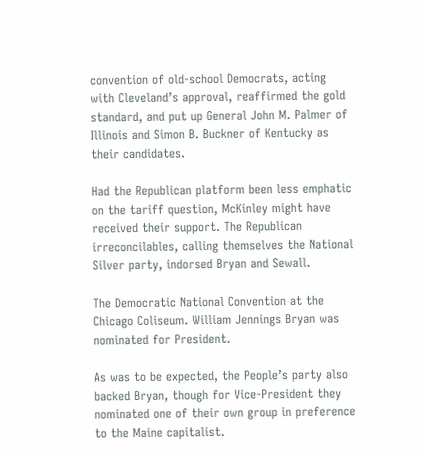convention of old-school Democrats, acting with Cleveland’s approval, reaffirmed the gold standard, and put up General John M. Palmer of Illinois and Simon B. Buckner of Kentucky as their candidates.

Had the Republican platform been less emphatic on the tariff question, McKinley might have received their support. The Republican irreconcilables, calling themselves the National Silver party, indorsed Bryan and Sewall.

The Democratic National Convention at the Chicago Coliseum. William Jennings Bryan was nominated for President.

As was to be expected, the People’s party also backed Bryan, though for Vice-President they nominated one of their own group in preference to the Maine capitalist.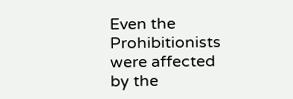Even the Prohibitionists were affected by the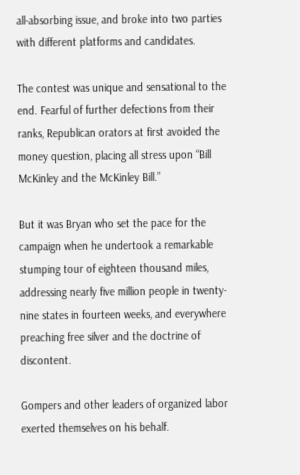all-absorbing issue, and broke into two parties with different platforms and candidates.

The contest was unique and sensational to the end. Fearful of further defections from their ranks, Republican orators at first avoided the money question, placing all stress upon “Bill McKinley and the McKinley Bill.”

But it was Bryan who set the pace for the campaign when he undertook a remarkable stumping tour of eighteen thousand miles, addressing nearly five million people in twenty-nine states in fourteen weeks, and everywhere preaching free silver and the doctrine of discontent.

Gompers and other leaders of organized labor exerted themselves on his behalf.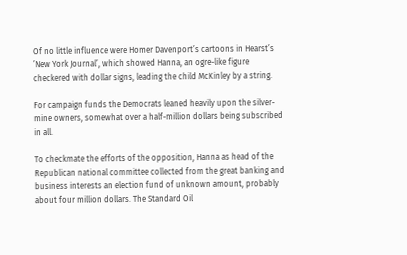Of no little influence were Homer Davenport’s cartoons in Hearst’s ’New York Journal’, which showed Hanna, an ogre-like figure checkered with dollar signs, leading the child McKinley by a string.

For campaign funds the Democrats leaned heavily upon the silver-mine owners, somewhat over a half-million dollars being subscribed in all.

To checkmate the efforts of the opposition, Hanna as head of the Republican national committee collected from the great banking and business interests an election fund of unknown amount, probably about four million dollars. The Standard Oil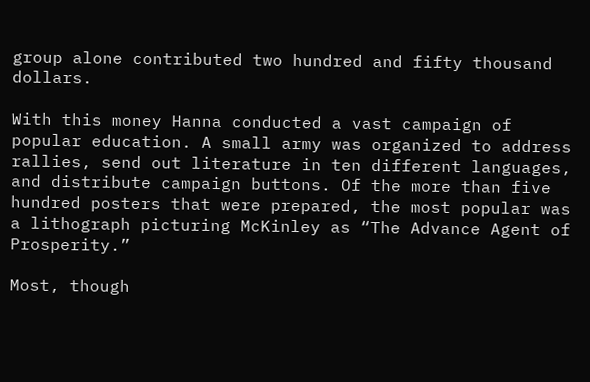group alone contributed two hundred and fifty thousand dollars.

With this money Hanna conducted a vast campaign of popular education. A small army was organized to address rallies, send out literature in ten different languages, and distribute campaign buttons. Of the more than five hundred posters that were prepared, the most popular was a lithograph picturing McKinley as “The Advance Agent of Prosperity.”

Most, though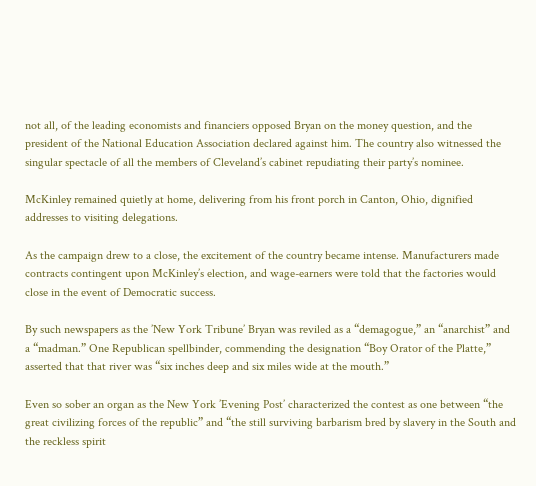not all, of the leading economists and financiers opposed Bryan on the money question, and the president of the National Education Association declared against him. The country also witnessed the singular spectacle of all the members of Cleveland’s cabinet repudiating their party’s nominee.

McKinley remained quietly at home, delivering from his front porch in Canton, Ohio, dignified addresses to visiting delegations.

As the campaign drew to a close, the excitement of the country became intense. Manufacturers made contracts contingent upon McKinley’s election, and wage-earners were told that the factories would close in the event of Democratic success.

By such newspapers as the ’New York Tribune’ Bryan was reviled as a “demagogue,” an “anarchist” and a “madman.” One Republican spellbinder, commending the designation “Boy Orator of the Platte,” asserted that that river was “six inches deep and six miles wide at the mouth.”

Even so sober an organ as the New York ’Evening Post’ characterized the contest as one between “the great civilizing forces of the republic” and “the still surviving barbarism bred by slavery in the South and the reckless spirit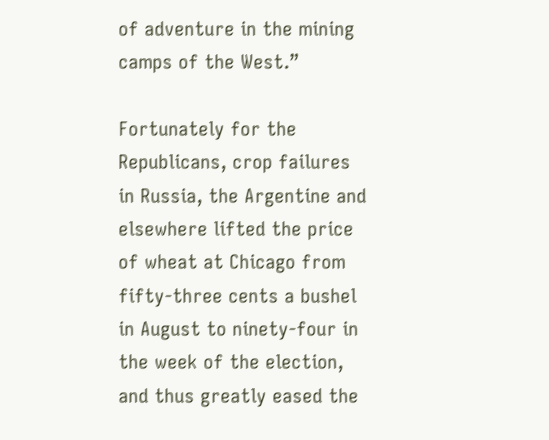of adventure in the mining camps of the West.”

Fortunately for the Republicans, crop failures in Russia, the Argentine and elsewhere lifted the price of wheat at Chicago from fifty-three cents a bushel in August to ninety-four in the week of the election, and thus greatly eased the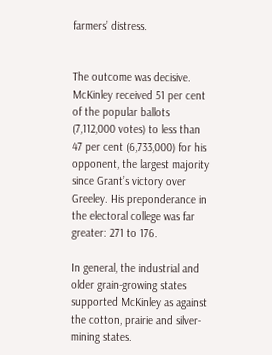farmers’ distress.


The outcome was decisive. McKinley received 51 per cent of the popular ballots (7,112,000 votes) to less than 47 per cent (6,733,000) for his opponent, the largest majority since Grant’s victory over Greeley. His preponderance in the electoral college was far greater: 271 to 176.

In general, the industrial and older grain-growing states supported McKinley as against the cotton, prairie and silver-mining states.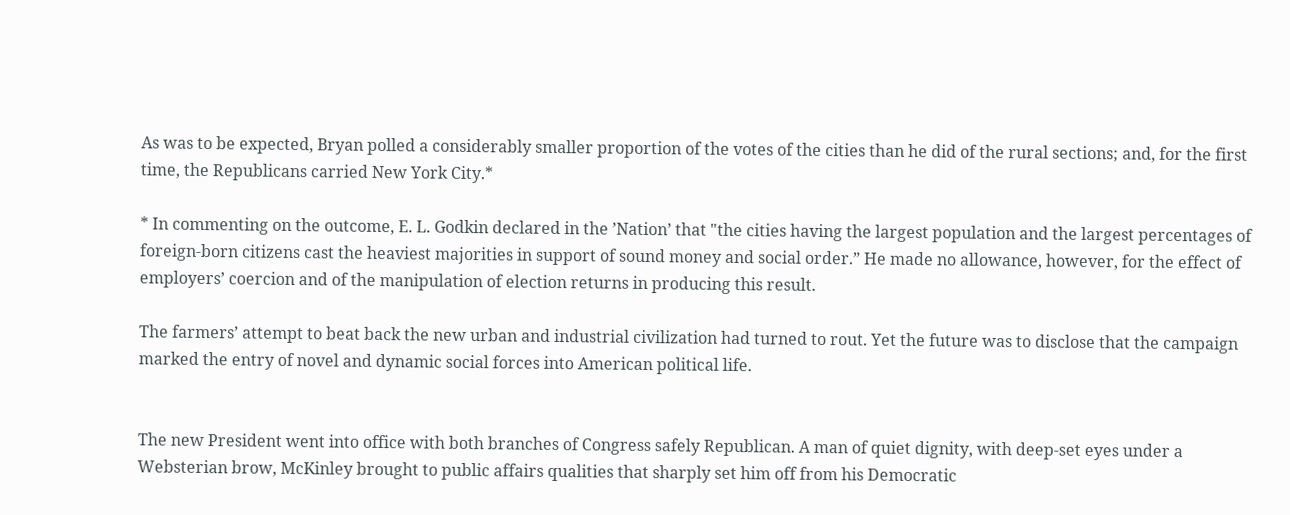As was to be expected, Bryan polled a considerably smaller proportion of the votes of the cities than he did of the rural sections; and, for the first time, the Republicans carried New York City.*

* In commenting on the outcome, E. L. Godkin declared in the ’Nation’ that "the cities having the largest population and the largest percentages of foreign-born citizens cast the heaviest majorities in support of sound money and social order.” He made no allowance, however, for the effect of employers’ coercion and of the manipulation of election returns in producing this result.

The farmers’ attempt to beat back the new urban and industrial civilization had turned to rout. Yet the future was to disclose that the campaign marked the entry of novel and dynamic social forces into American political life.


The new President went into office with both branches of Congress safely Republican. A man of quiet dignity, with deep-set eyes under a Websterian brow, McKinley brought to public affairs qualities that sharply set him off from his Democratic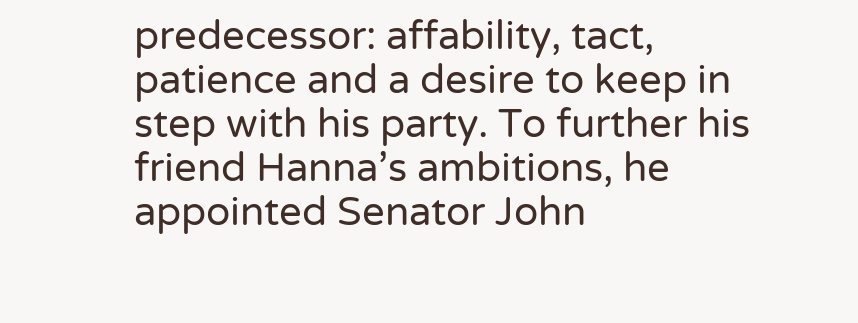predecessor: affability, tact, patience and a desire to keep in step with his party. To further his friend Hanna’s ambitions, he appointed Senator John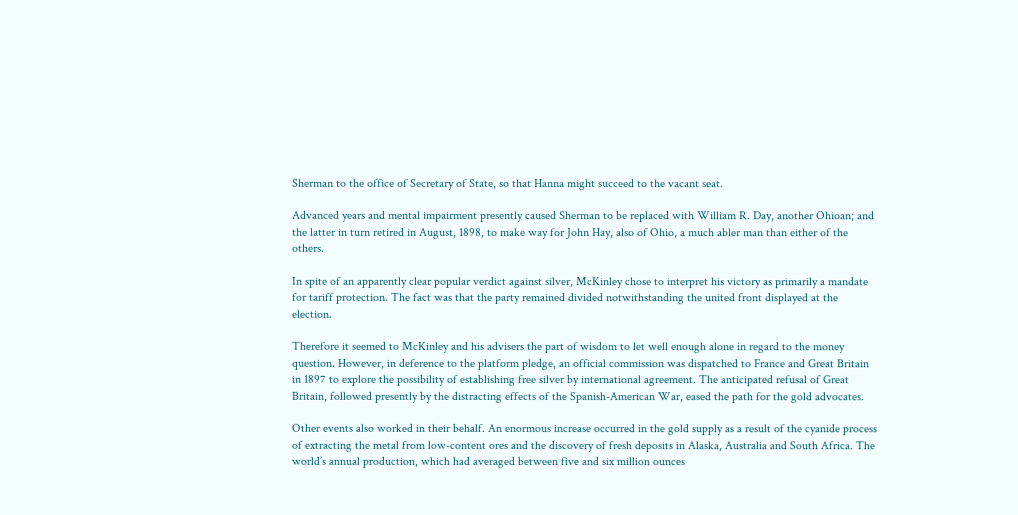Sherman to the office of Secretary of State, so that Hanna might succeed to the vacant seat.

Advanced years and mental impairment presently caused Sherman to be replaced with William R. Day, another Ohioan; and the latter in turn retired in August, 1898, to make way for John Hay, also of Ohio, a much abler man than either of the others.

In spite of an apparently clear popular verdict against silver, McKinley chose to interpret his victory as primarily a mandate for tariff protection. The fact was that the party remained divided notwithstanding the united front displayed at the election.

Therefore it seemed to McKinley and his advisers the part of wisdom to let well enough alone in regard to the money question. However, in deference to the platform pledge, an official commission was dispatched to France and Great Britain in 1897 to explore the possibility of establishing free silver by international agreement. The anticipated refusal of Great Britain, followed presently by the distracting effects of the Spanish-American War, eased the path for the gold advocates.

Other events also worked in their behalf. An enormous increase occurred in the gold supply as a result of the cyanide process of extracting the metal from low-content ores and the discovery of fresh deposits in Alaska, Australia and South Africa. The world’s annual production, which had averaged between five and six million ounces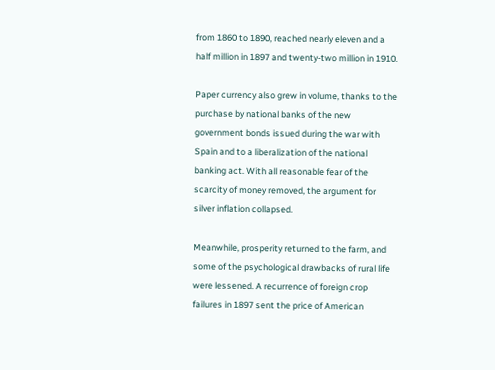from 1860 to 1890, reached nearly eleven and a half million in 1897 and twenty-two million in 1910.

Paper currency also grew in volume, thanks to the purchase by national banks of the new government bonds issued during the war with Spain and to a liberalization of the national banking act. With all reasonable fear of the scarcity of money removed, the argument for silver inflation collapsed.

Meanwhile, prosperity returned to the farm, and some of the psychological drawbacks of rural life were lessened. A recurrence of foreign crop failures in 1897 sent the price of American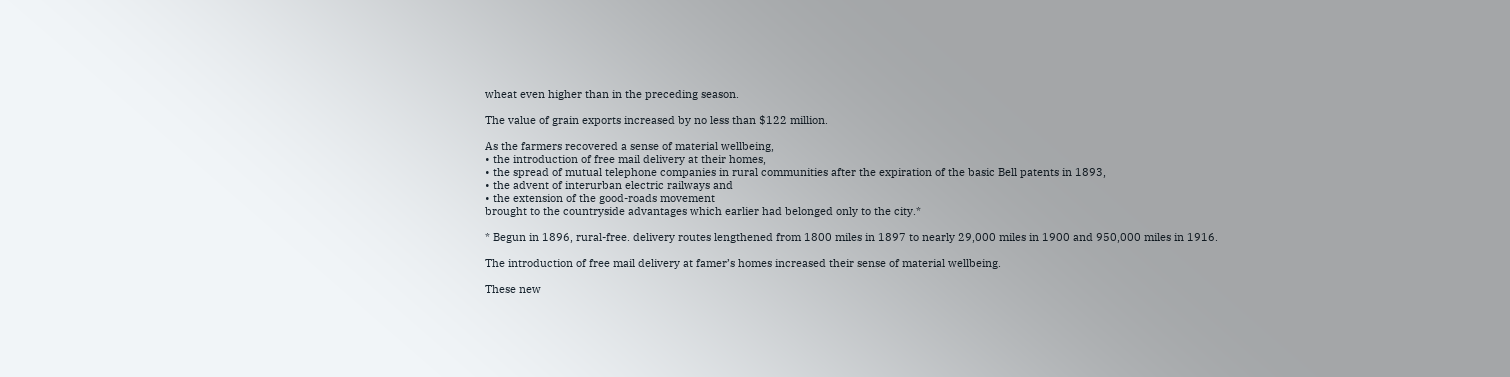wheat even higher than in the preceding season.

The value of grain exports increased by no less than $122 million.

As the farmers recovered a sense of material wellbeing,
• the introduction of free mail delivery at their homes,
• the spread of mutual telephone companies in rural communities after the expiration of the basic Bell patents in 1893,
• the advent of interurban electric railways and
• the extension of the good-roads movement
brought to the countryside advantages which earlier had belonged only to the city.*

* Begun in 1896, rural-free. delivery routes lengthened from 1800 miles in 1897 to nearly 29,000 miles in 1900 and 950,000 miles in 1916.

The introduction of free mail delivery at famer’s homes increased their sense of material wellbeing.

These new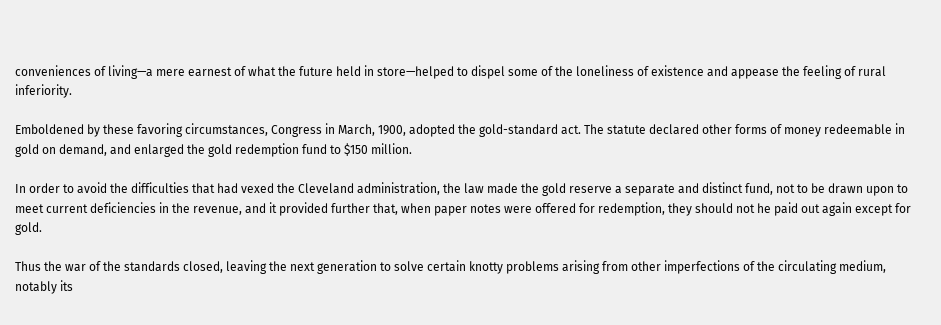conveniences of living—a mere earnest of what the future held in store—helped to dispel some of the loneliness of existence and appease the feeling of rural inferiority.

Emboldened by these favoring circumstances, Congress in March, 1900, adopted the gold-standard act. The statute declared other forms of money redeemable in gold on demand, and enlarged the gold redemption fund to $150 million.

In order to avoid the difficulties that had vexed the Cleveland administration, the law made the gold reserve a separate and distinct fund, not to be drawn upon to meet current deficiencies in the revenue, and it provided further that, when paper notes were offered for redemption, they should not he paid out again except for gold.

Thus the war of the standards closed, leaving the next generation to solve certain knotty problems arising from other imperfections of the circulating medium, notably its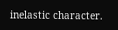inelastic character.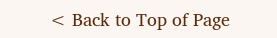< Back to Top of Page